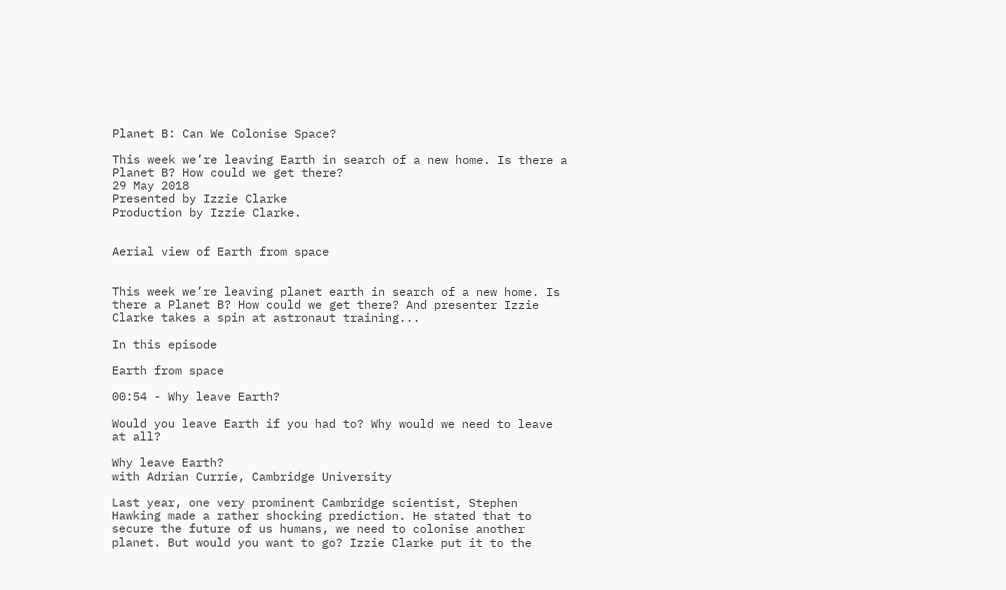Planet B: Can We Colonise Space?

This week we’re leaving Earth in search of a new home. Is there a Planet B? How could we get there?
29 May 2018
Presented by Izzie Clarke
Production by Izzie Clarke.


Aerial view of Earth from space


This week we’re leaving planet earth in search of a new home. Is there a Planet B? How could we get there? And presenter Izzie Clarke takes a spin at astronaut training...

In this episode

Earth from space

00:54 - Why leave Earth?

Would you leave Earth if you had to? Why would we need to leave at all?

Why leave Earth?
with Adrian Currie, Cambridge University

Last year, one very prominent Cambridge scientist, Stephen Hawking made a rather shocking prediction. He stated that to secure the future of us humans, we need to colonise another planet. But would you want to go? Izzie Clarke put it to the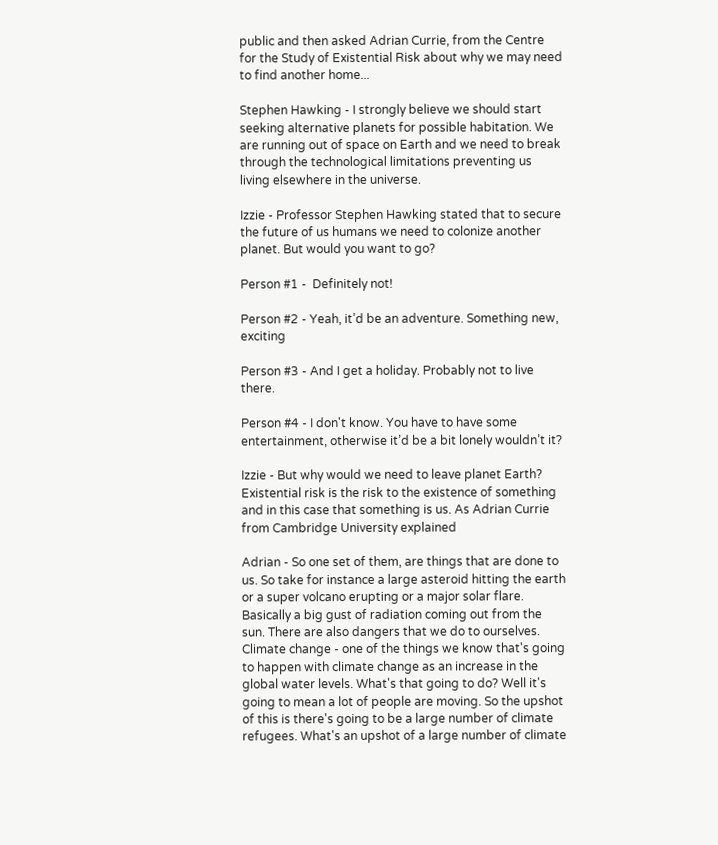public and then asked Adrian Currie, from the Centre for the Study of Existential Risk about why we may need to find another home...

Stephen Hawking - I strongly believe we should start seeking alternative planets for possible habitation. We are running out of space on Earth and we need to break through the technological limitations preventing us living elsewhere in the universe.

Izzie - Professor Stephen Hawking stated that to secure the future of us humans we need to colonize another planet. But would you want to go?

Person #1 -  Definitely not!

Person #2 - Yeah, it’d be an adventure. Something new, exciting

Person #3 - And I get a holiday. Probably not to live there.

Person #4 - I don't know. You have to have some entertainment, otherwise it’d be a bit lonely wouldn’t it?

Izzie - But why would we need to leave planet Earth? Existential risk is the risk to the existence of something and in this case that something is us. As Adrian Currie from Cambridge University explained

Adrian - So one set of them, are things that are done to us. So take for instance a large asteroid hitting the earth or a super volcano erupting or a major solar flare. Basically a big gust of radiation coming out from the sun. There are also dangers that we do to ourselves. Climate change - one of the things we know that's going to happen with climate change as an increase in the global water levels. What's that going to do? Well it's going to mean a lot of people are moving. So the upshot of this is there's going to be a large number of climate refugees. What's an upshot of a large number of climate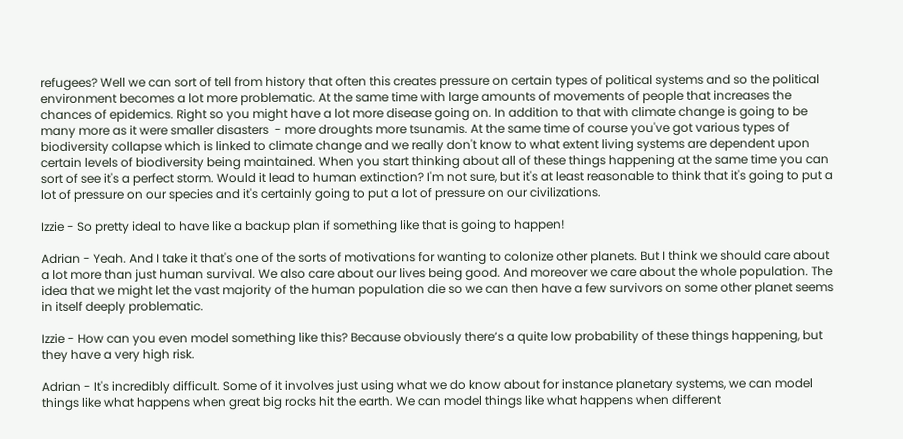refugees? Well we can sort of tell from history that often this creates pressure on certain types of political systems and so the political environment becomes a lot more problematic. At the same time with large amounts of movements of people that increases the chances of epidemics. Right so you might have a lot more disease going on. In addition to that with climate change is going to be many more as it were smaller disasters  - more droughts more tsunamis. At the same time of course you've got various types of biodiversity collapse which is linked to climate change and we really don't know to what extent living systems are dependent upon certain levels of biodiversity being maintained. When you start thinking about all of these things happening at the same time you can sort of see it's a perfect storm. Would it lead to human extinction? I'm not sure, but it's at least reasonable to think that it's going to put a lot of pressure on our species and it's certainly going to put a lot of pressure on our civilizations.

Izzie - So pretty ideal to have like a backup plan if something like that is going to happen!

Adrian - Yeah. And I take it that's one of the sorts of motivations for wanting to colonize other planets. But I think we should care about a lot more than just human survival. We also care about our lives being good. And moreover we care about the whole population. The idea that we might let the vast majority of the human population die so we can then have a few survivors on some other planet seems in itself deeply problematic.

Izzie - How can you even model something like this? Because obviously there’s a quite low probability of these things happening, but they have a very high risk.

Adrian - It's incredibly difficult. Some of it involves just using what we do know about for instance planetary systems, we can model things like what happens when great big rocks hit the earth. We can model things like what happens when different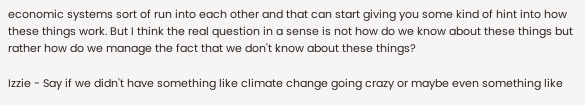economic systems sort of run into each other and that can start giving you some kind of hint into how these things work. But I think the real question in a sense is not how do we know about these things but rather how do we manage the fact that we don't know about these things?

Izzie - Say if we didn't have something like climate change going crazy or maybe even something like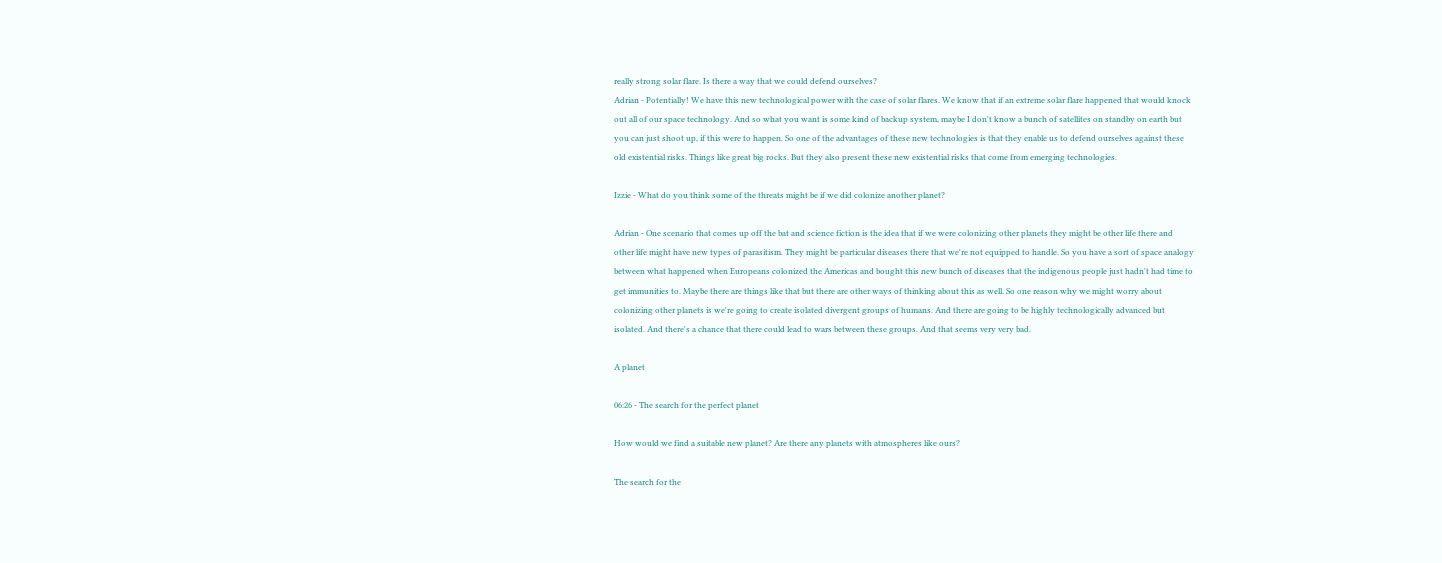really strong solar flare. Is there a way that we could defend ourselves?
Adrian - Potentially! We have this new technological power with the case of solar flares. We know that if an extreme solar flare happened that would knock out all of our space technology. And so what you want is some kind of backup system, maybe I don't know a bunch of satellites on standby on earth but you can just shoot up, if this were to happen. So one of the advantages of these new technologies is that they enable us to defend ourselves against these old existential risks. Things like great big rocks. But they also present these new existential risks that come from emerging technologies.

Izzie - What do you think some of the threats might be if we did colonize another planet?

Adrian - One scenario that comes up off the bat and science fiction is the idea that if we were colonizing other planets they might be other life there and other life might have new types of parasitism. They might be particular diseases there that we're not equipped to handle. So you have a sort of space analogy between what happened when Europeans colonized the Americas and bought this new bunch of diseases that the indigenous people just hadn't had time to get immunities to. Maybe there are things like that but there are other ways of thinking about this as well. So one reason why we might worry about colonizing other planets is we're going to create isolated divergent groups of humans. And there are going to be highly technologically advanced but isolated. And there's a chance that there could lead to wars between these groups. And that seems very very bad.

A planet

06:26 - The search for the perfect planet

How would we find a suitable new planet? Are there any planets with atmospheres like ours?

The search for the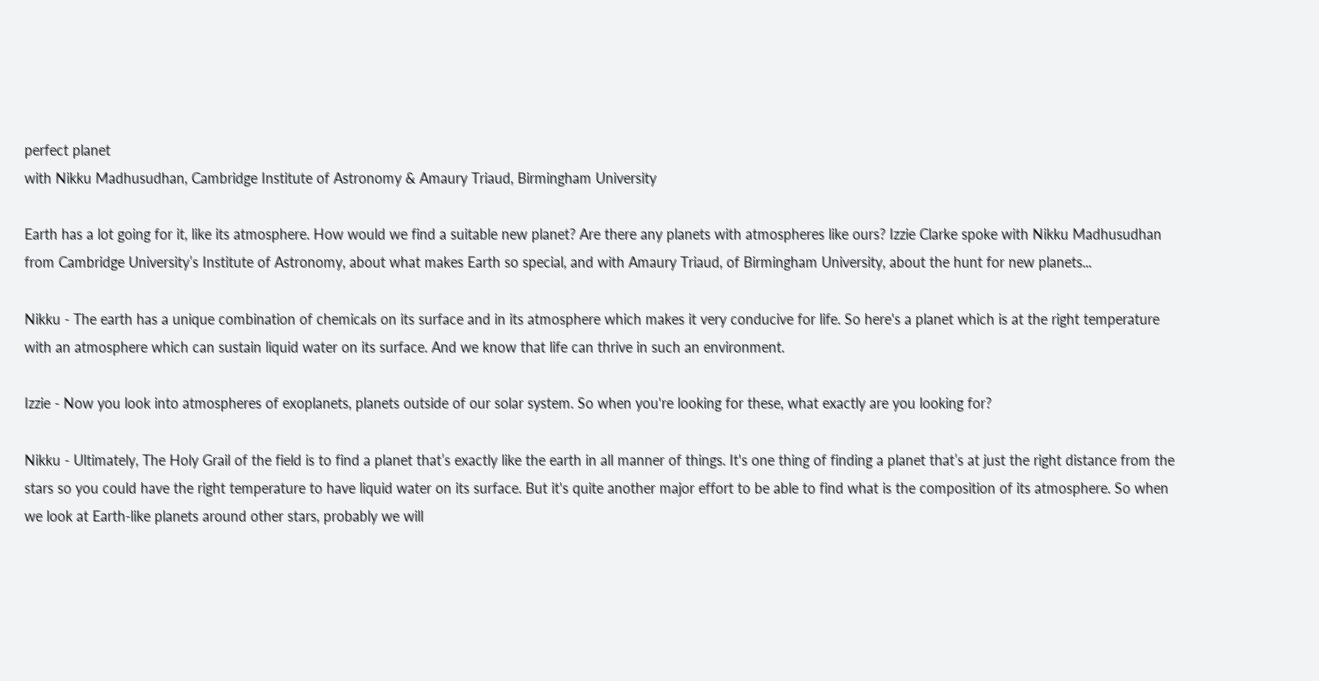perfect planet
with Nikku Madhusudhan, Cambridge Institute of Astronomy & Amaury Triaud, Birmingham University

Earth has a lot going for it, like its atmosphere. How would we find a suitable new planet? Are there any planets with atmospheres like ours? Izzie Clarke spoke with Nikku Madhusudhan from Cambridge University’s Institute of Astronomy, about what makes Earth so special, and with Amaury Triaud, of Birmingham University, about the hunt for new planets...

Nikku - The earth has a unique combination of chemicals on its surface and in its atmosphere which makes it very conducive for life. So here's a planet which is at the right temperature with an atmosphere which can sustain liquid water on its surface. And we know that life can thrive in such an environment.

Izzie - Now you look into atmospheres of exoplanets, planets outside of our solar system. So when you're looking for these, what exactly are you looking for?

Nikku - Ultimately, The Holy Grail of the field is to find a planet that’s exactly like the earth in all manner of things. It's one thing of finding a planet that’s at just the right distance from the stars so you could have the right temperature to have liquid water on its surface. But it's quite another major effort to be able to find what is the composition of its atmosphere. So when we look at Earth-like planets around other stars, probably we will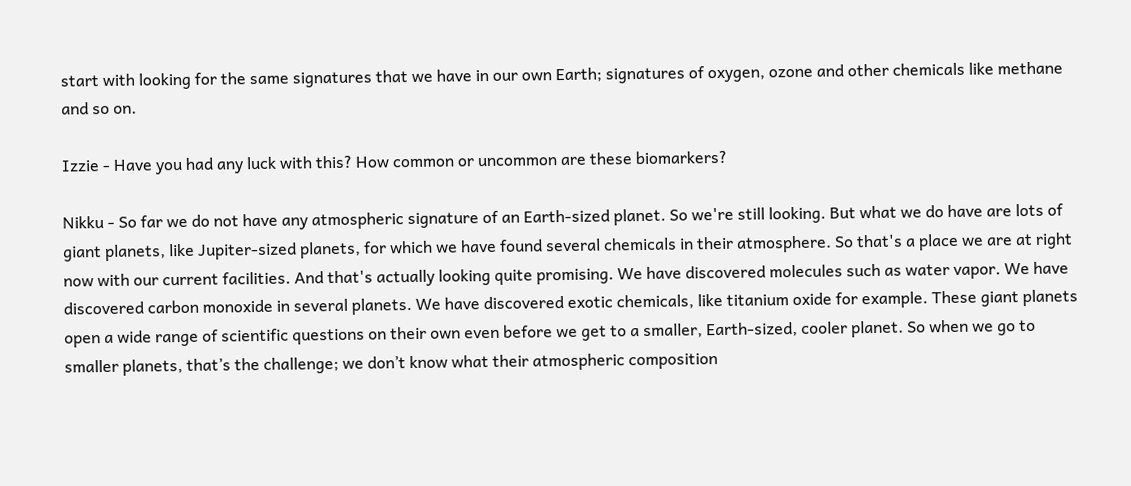start with looking for the same signatures that we have in our own Earth; signatures of oxygen, ozone and other chemicals like methane and so on.

Izzie - Have you had any luck with this? How common or uncommon are these biomarkers?

Nikku - So far we do not have any atmospheric signature of an Earth-sized planet. So we're still looking. But what we do have are lots of giant planets, like Jupiter-sized planets, for which we have found several chemicals in their atmosphere. So that's a place we are at right now with our current facilities. And that's actually looking quite promising. We have discovered molecules such as water vapor. We have discovered carbon monoxide in several planets. We have discovered exotic chemicals, like titanium oxide for example. These giant planets open a wide range of scientific questions on their own even before we get to a smaller, Earth-sized, cooler planet. So when we go to smaller planets, that’s the challenge; we don’t know what their atmospheric composition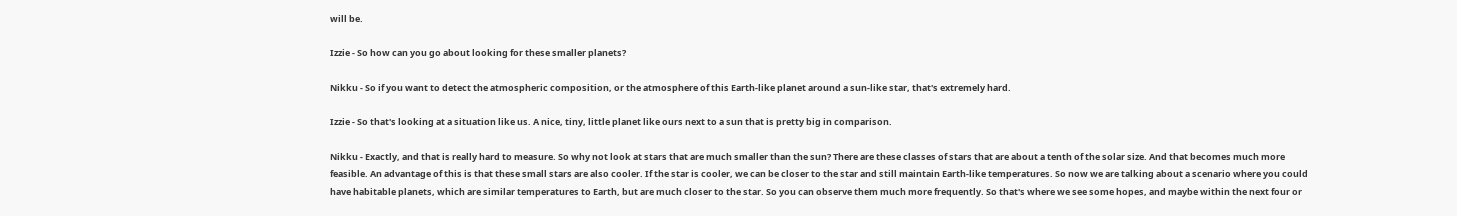will be.

Izzie - So how can you go about looking for these smaller planets?

Nikku - So if you want to detect the atmospheric composition, or the atmosphere of this Earth-like planet around a sun-like star, that's extremely hard.

Izzie - So that's looking at a situation like us. A nice, tiny, little planet like ours next to a sun that is pretty big in comparison.

Nikku - Exactly, and that is really hard to measure. So why not look at stars that are much smaller than the sun? There are these classes of stars that are about a tenth of the solar size. And that becomes much more feasible. An advantage of this is that these small stars are also cooler. If the star is cooler, we can be closer to the star and still maintain Earth-like temperatures. So now we are talking about a scenario where you could have habitable planets, which are similar temperatures to Earth, but are much closer to the star. So you can observe them much more frequently. So that's where we see some hopes, and maybe within the next four or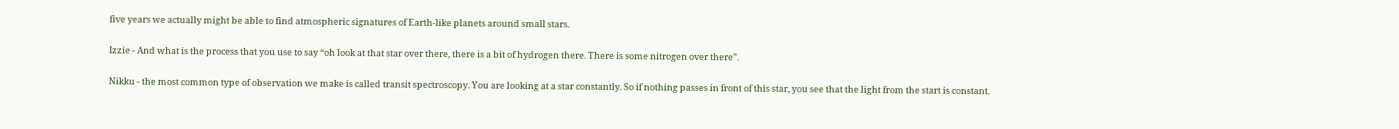five years we actually might be able to find atmospheric signatures of Earth-like planets around small stars.

Izzie - And what is the process that you use to say “oh look at that star over there, there is a bit of hydrogen there. There is some nitrogen over there”.

Nikku - the most common type of observation we make is called transit spectroscopy. You are looking at a star constantly. So if nothing passes in front of this star, you see that the light from the start is constant.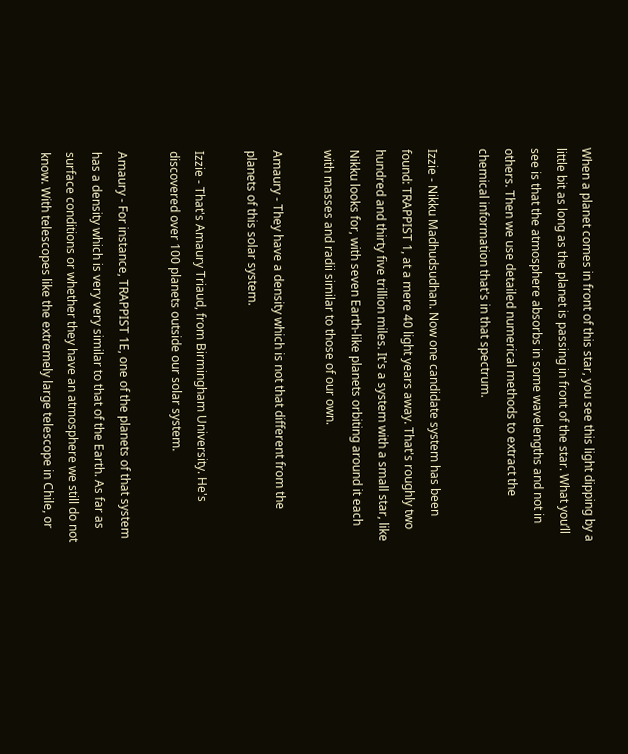When a planet comes in front of this star, you see this light dipping by a little bit as long as the planet is passing in front of the star. What you’ll see is that the atmosphere absorbs in some wavelengths and not in others. Then we use detailed numerical methods to extract the chemical information that's in that spectrum.

Izzie - Nikku Madhudsudhan. Now one candidate system has been found: TRAPPIST 1, at a mere 40 light years away. That's roughly two hundred and thirty five trillion miles. It's a system with a small star, like Nikku looks for, with seven Earth-like planets orbiting around it each with masses and radii similar to those of our own.

Amaury - They have a density which is not that different from the planets of this solar system.

Izzie - That's Amaury Triaud, from Birmingham University. He's discovered over 100 planets outside our solar system.

Amaury - For instance, TRAPPIST 1E, one of the planets of that system has a density which is very very similar to that of the Earth. As far as surface conditions or whether they have an atmosphere we still do not know. With telescopes like the extremely large telescope in Chile, or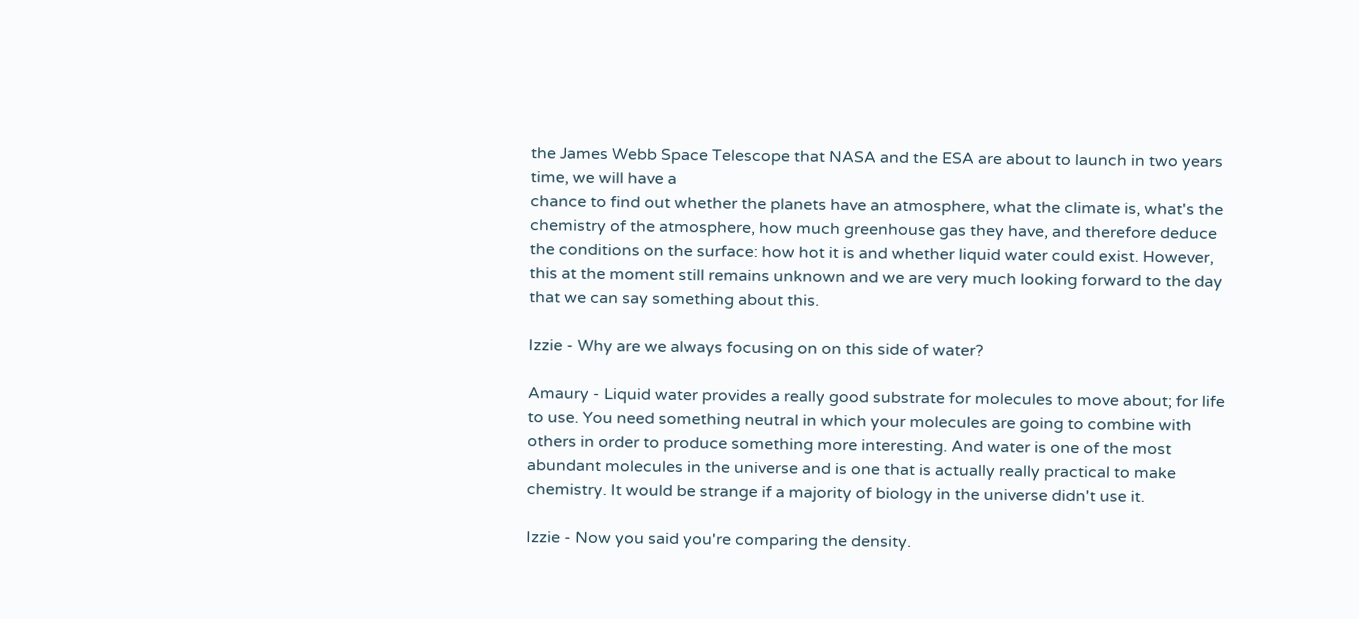the James Webb Space Telescope that NASA and the ESA are about to launch in two years time, we will have a
chance to find out whether the planets have an atmosphere, what the climate is, what's the chemistry of the atmosphere, how much greenhouse gas they have, and therefore deduce the conditions on the surface: how hot it is and whether liquid water could exist. However, this at the moment still remains unknown and we are very much looking forward to the day that we can say something about this.

Izzie - Why are we always focusing on on this side of water?

Amaury - Liquid water provides a really good substrate for molecules to move about; for life to use. You need something neutral in which your molecules are going to combine with others in order to produce something more interesting. And water is one of the most abundant molecules in the universe and is one that is actually really practical to make chemistry. It would be strange if a majority of biology in the universe didn't use it.

Izzie - Now you said you're comparing the density.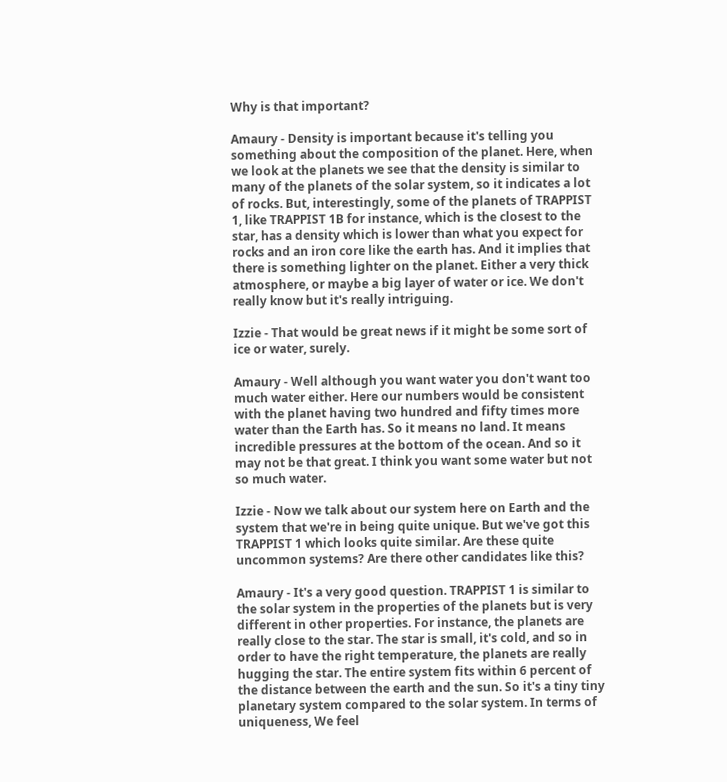Why is that important?

Amaury - Density is important because it's telling you something about the composition of the planet. Here, when we look at the planets we see that the density is similar to many of the planets of the solar system, so it indicates a lot of rocks. But, interestingly, some of the planets of TRAPPIST 1, like TRAPPIST 1B for instance, which is the closest to the star, has a density which is lower than what you expect for rocks and an iron core like the earth has. And it implies that there is something lighter on the planet. Either a very thick atmosphere, or maybe a big layer of water or ice. We don't really know but it's really intriguing.

Izzie - That would be great news if it might be some sort of ice or water, surely.

Amaury - Well although you want water you don't want too much water either. Here our numbers would be consistent with the planet having two hundred and fifty times more water than the Earth has. So it means no land. It means incredible pressures at the bottom of the ocean. And so it may not be that great. I think you want some water but not so much water.

Izzie - Now we talk about our system here on Earth and the system that we're in being quite unique. But we've got this TRAPPIST 1 which looks quite similar. Are these quite uncommon systems? Are there other candidates like this?

Amaury - It's a very good question. TRAPPIST 1 is similar to the solar system in the properties of the planets but is very different in other properties. For instance, the planets are really close to the star. The star is small, it's cold, and so in order to have the right temperature, the planets are really hugging the star. The entire system fits within 6 percent of the distance between the earth and the sun. So it's a tiny tiny planetary system compared to the solar system. In terms of uniqueness, We feel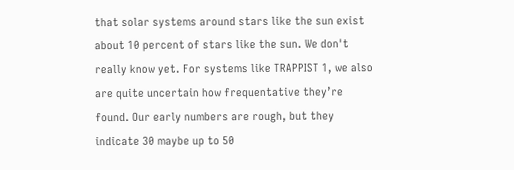that solar systems around stars like the sun exist about 10 percent of stars like the sun. We don't really know yet. For systems like TRAPPIST 1, we also are quite uncertain how frequentative they’re found. Our early numbers are rough, but they indicate 30 maybe up to 50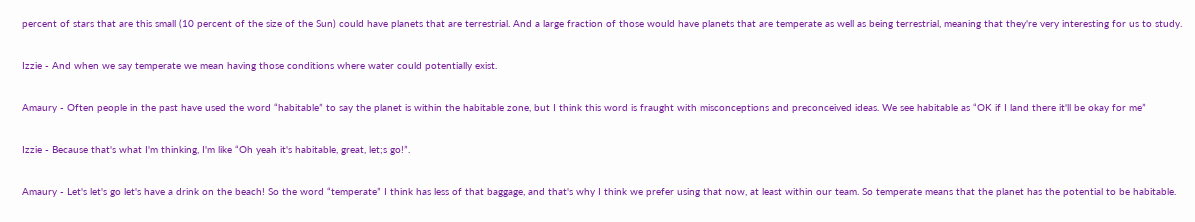percent of stars that are this small (10 percent of the size of the Sun) could have planets that are terrestrial. And a large fraction of those would have planets that are temperate as well as being terrestrial, meaning that they're very interesting for us to study.

Izzie - And when we say temperate we mean having those conditions where water could potentially exist.

Amaury - Often people in the past have used the word “habitable” to say the planet is within the habitable zone, but I think this word is fraught with misconceptions and preconceived ideas. We see habitable as “OK if I land there it'll be okay for me”

Izzie - Because that's what I'm thinking, I'm like “Oh yeah it's habitable, great, let;s go!”.

Amaury - Let's let's go let's have a drink on the beach! So the word “temperate” I think has less of that baggage, and that's why I think we prefer using that now, at least within our team. So temperate means that the planet has the potential to be habitable.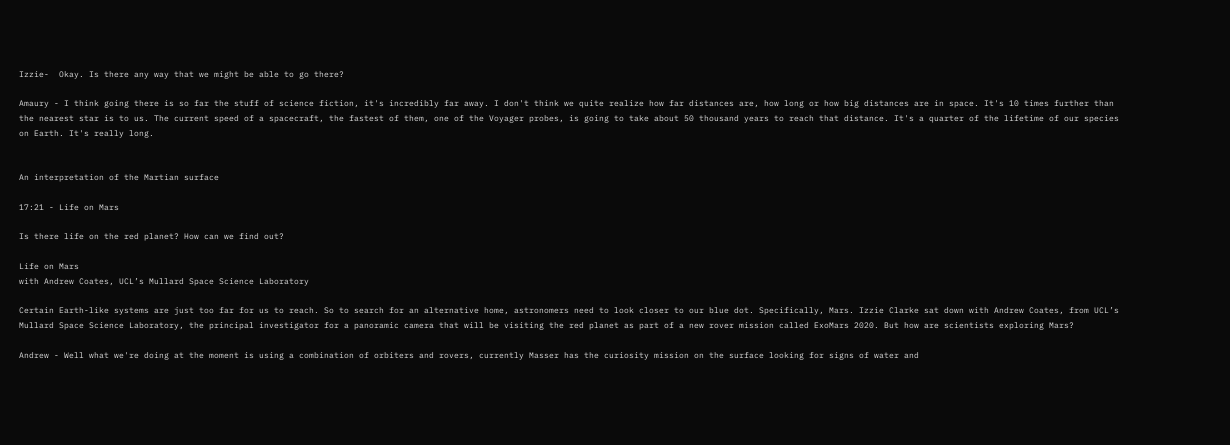Izzie-  Okay. Is there any way that we might be able to go there?

Amaury - I think going there is so far the stuff of science fiction, it's incredibly far away. I don't think we quite realize how far distances are, how long or how big distances are in space. It's 10 times further than the nearest star is to us. The current speed of a spacecraft, the fastest of them, one of the Voyager probes, is going to take about 50 thousand years to reach that distance. It's a quarter of the lifetime of our species on Earth. It's really long.


An interpretation of the Martian surface

17:21 - Life on Mars

Is there life on the red planet? How can we find out?

Life on Mars
with Andrew Coates, UCL’s Mullard Space Science Laboratory

Certain Earth-like systems are just too far for us to reach. So to search for an alternative home, astronomers need to look closer to our blue dot. Specifically, Mars. Izzie Clarke sat down with Andrew Coates, from UCL’s Mullard Space Science Laboratory, the principal investigator for a panoramic camera that will be visiting the red planet as part of a new rover mission called ExoMars 2020. But how are scientists exploring Mars?

Andrew - Well what we're doing at the moment is using a combination of orbiters and rovers, currently Masser has the curiosity mission on the surface looking for signs of water and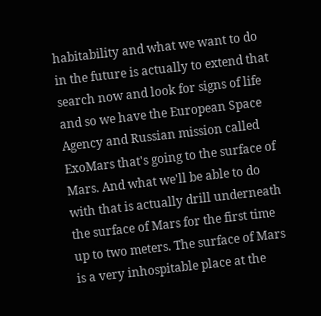habitability and what we want to do in the future is actually to extend that search now and look for signs of life and so we have the European Space Agency and Russian mission called ExoMars that's going to the surface of Mars. And what we'll be able to do with that is actually drill underneath the surface of Mars for the first time up to two meters. The surface of Mars is a very inhospitable place at the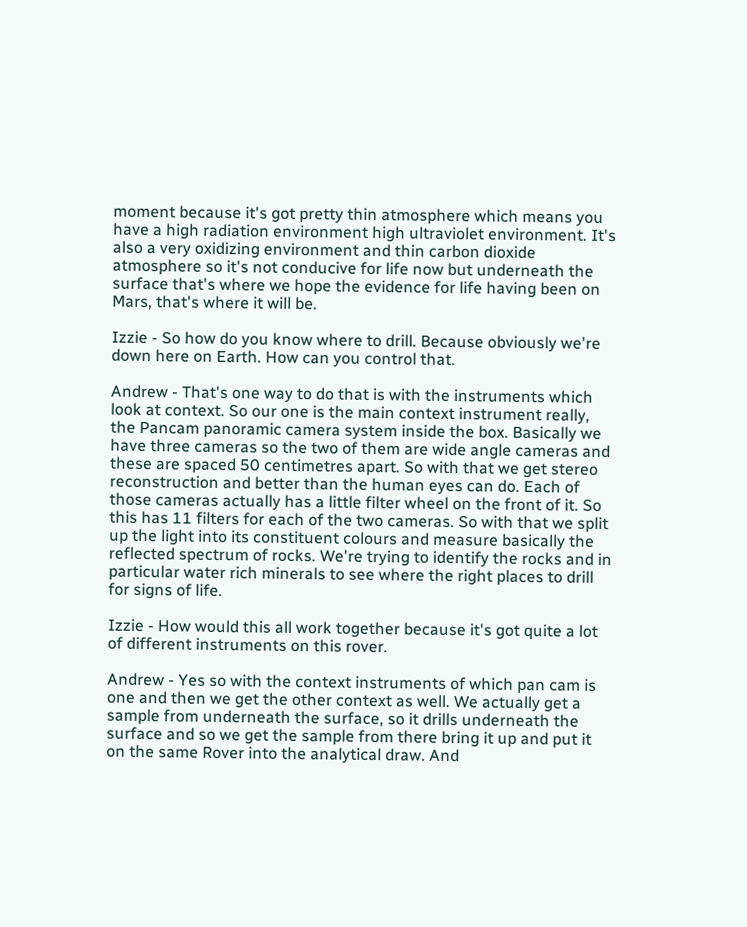moment because it's got pretty thin atmosphere which means you have a high radiation environment high ultraviolet environment. It's also a very oxidizing environment and thin carbon dioxide atmosphere so it's not conducive for life now but underneath the surface that's where we hope the evidence for life having been on Mars, that's where it will be.

Izzie - So how do you know where to drill. Because obviously we're down here on Earth. How can you control that.

Andrew - That's one way to do that is with the instruments which look at context. So our one is the main context instrument really, the Pancam panoramic camera system inside the box. Basically we have three cameras so the two of them are wide angle cameras and these are spaced 50 centimetres apart. So with that we get stereo reconstruction and better than the human eyes can do. Each of those cameras actually has a little filter wheel on the front of it. So this has 11 filters for each of the two cameras. So with that we split up the light into its constituent colours and measure basically the reflected spectrum of rocks. We're trying to identify the rocks and in particular water rich minerals to see where the right places to drill for signs of life.

Izzie - How would this all work together because it's got quite a lot of different instruments on this rover.

Andrew - Yes so with the context instruments of which pan cam is one and then we get the other context as well. We actually get a sample from underneath the surface, so it drills underneath the surface and so we get the sample from there bring it up and put it on the same Rover into the analytical draw. And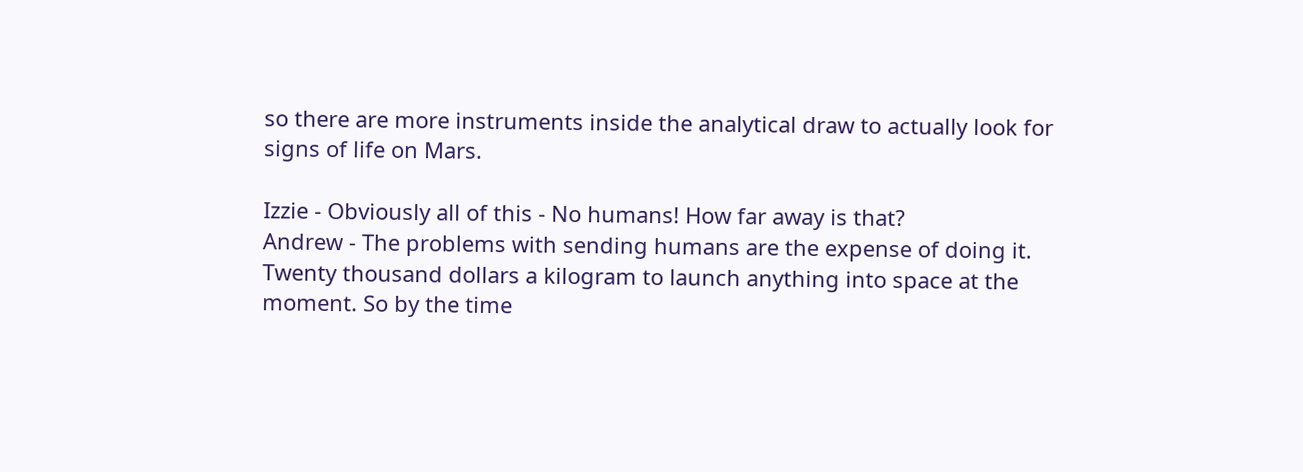so there are more instruments inside the analytical draw to actually look for signs of life on Mars.

Izzie - Obviously all of this - No humans! How far away is that?
Andrew - The problems with sending humans are the expense of doing it. Twenty thousand dollars a kilogram to launch anything into space at the moment. So by the time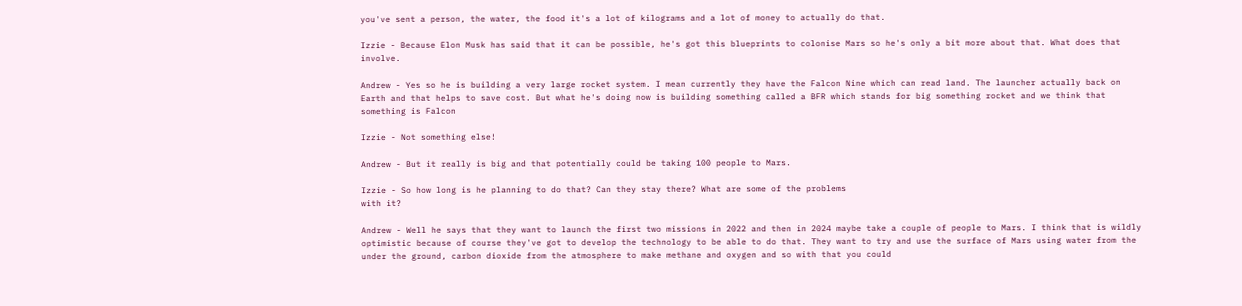you've sent a person, the water, the food it's a lot of kilograms and a lot of money to actually do that.

Izzie - Because Elon Musk has said that it can be possible, he's got this blueprints to colonise Mars so he's only a bit more about that. What does that involve.

Andrew - Yes so he is building a very large rocket system. I mean currently they have the Falcon Nine which can read land. The launcher actually back on Earth and that helps to save cost. But what he's doing now is building something called a BFR which stands for big something rocket and we think that something is Falcon

Izzie - Not something else!

Andrew - But it really is big and that potentially could be taking 100 people to Mars.

Izzie - So how long is he planning to do that? Can they stay there? What are some of the problems
with it?

Andrew - Well he says that they want to launch the first two missions in 2022 and then in 2024 maybe take a couple of people to Mars. I think that is wildly optimistic because of course they've got to develop the technology to be able to do that. They want to try and use the surface of Mars using water from the under the ground, carbon dioxide from the atmosphere to make methane and oxygen and so with that you could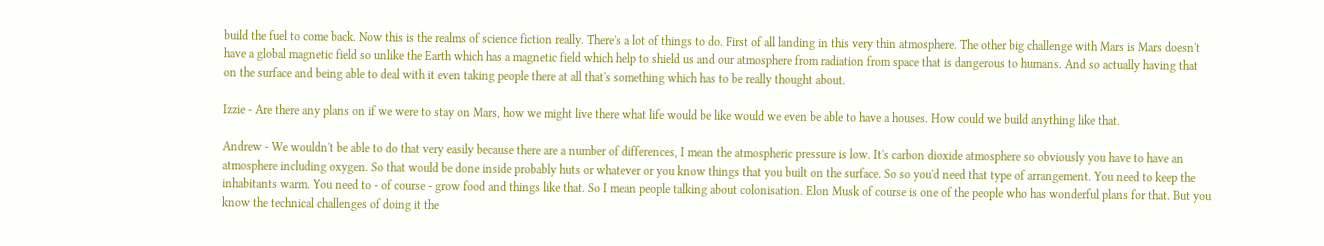build the fuel to come back. Now this is the realms of science fiction really. There's a lot of things to do. First of all landing in this very thin atmosphere. The other big challenge with Mars is Mars doesn't have a global magnetic field so unlike the Earth which has a magnetic field which help to shield us and our atmosphere from radiation from space that is dangerous to humans. And so actually having that on the surface and being able to deal with it even taking people there at all that's something which has to be really thought about.

Izzie - Are there any plans on if we were to stay on Mars, how we might live there what life would be like would we even be able to have a houses. How could we build anything like that.

Andrew - We wouldn't be able to do that very easily because there are a number of differences, I mean the atmospheric pressure is low. It's carbon dioxide atmosphere so obviously you have to have an atmosphere including oxygen. So that would be done inside probably huts or whatever or you know things that you built on the surface. So so you'd need that type of arrangement. You need to keep the inhabitants warm. You need to - of course - grow food and things like that. So I mean people talking about colonisation. Elon Musk of course is one of the people who has wonderful plans for that. But you know the technical challenges of doing it the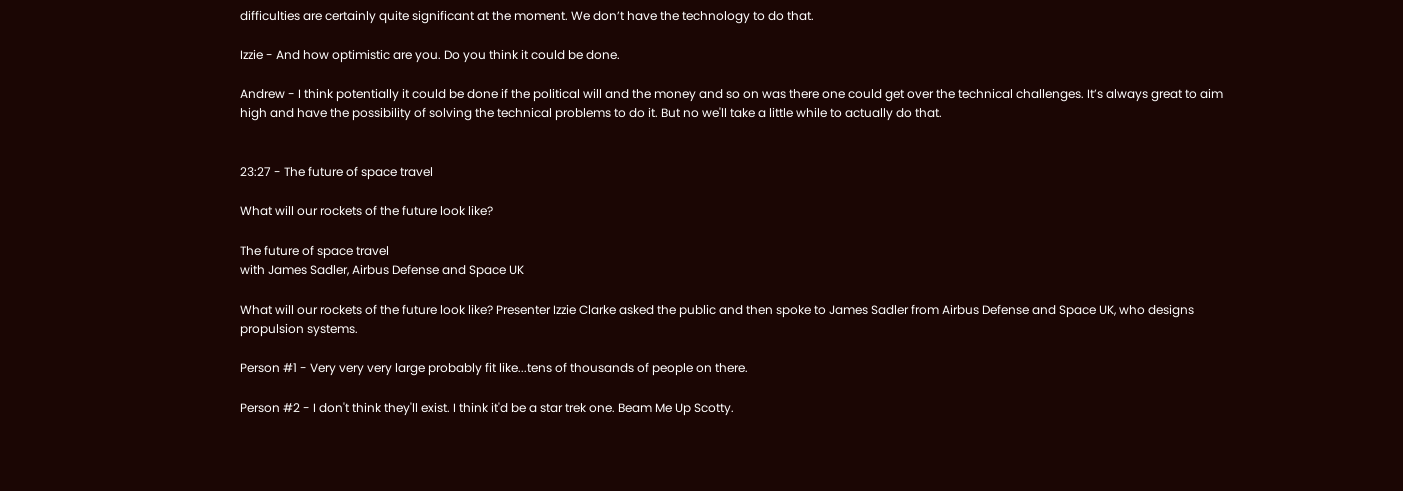difficulties are certainly quite significant at the moment. We don’t have the technology to do that.

Izzie - And how optimistic are you. Do you think it could be done.

Andrew - I think potentially it could be done if the political will and the money and so on was there one could get over the technical challenges. It’s always great to aim high and have the possibility of solving the technical problems to do it. But no we'll take a little while to actually do that.


23:27 - The future of space travel

What will our rockets of the future look like?

The future of space travel
with James Sadler, Airbus Defense and Space UK

What will our rockets of the future look like? Presenter Izzie Clarke asked the public and then spoke to James Sadler from Airbus Defense and Space UK, who designs propulsion systems.

Person #1 - Very very very large probably fit like...tens of thousands of people on there.

Person #2 - I don't think they'll exist. I think it'd be a star trek one. Beam Me Up Scotty.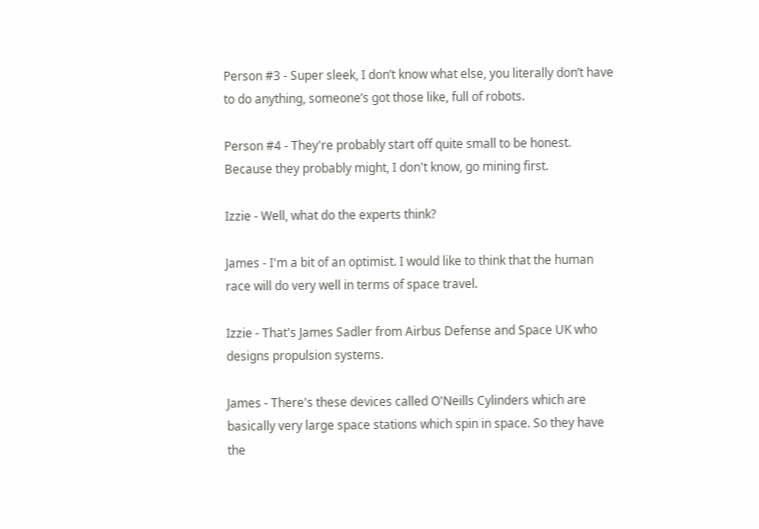Person #3 - Super sleek, I don’t know what else, you literally don’t have to do anything, someone’s got those like, full of robots.

Person #4 - They're probably start off quite small to be honest. Because they probably might, I don't know, go mining first.

Izzie - Well, what do the experts think?

James - I'm a bit of an optimist. I would like to think that the human race will do very well in terms of space travel.

Izzie - That's James Sadler from Airbus Defense and Space UK who designs propulsion systems.

James - There's these devices called O'Neills Cylinders which are basically very large space stations which spin in space. So they have the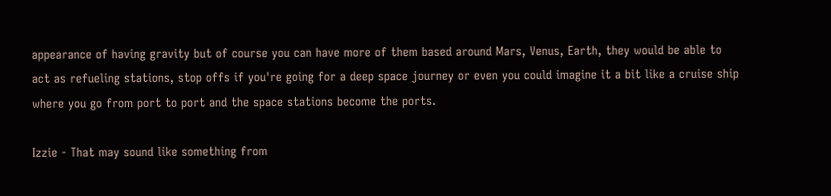appearance of having gravity but of course you can have more of them based around Mars, Venus, Earth, they would be able to act as refueling stations, stop offs if you're going for a deep space journey or even you could imagine it a bit like a cruise ship where you go from port to port and the space stations become the ports.

Izzie - That may sound like something from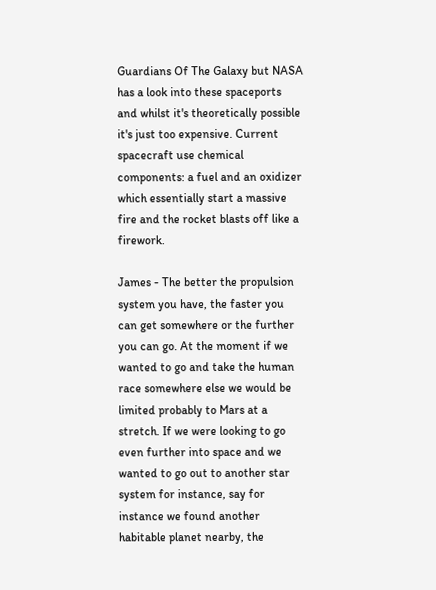Guardians Of The Galaxy but NASA has a look into these spaceports and whilst it's theoretically possible it's just too expensive. Current spacecraft use chemical components: a fuel and an oxidizer which essentially start a massive fire and the rocket blasts off like a firework.

James - The better the propulsion system you have, the faster you can get somewhere or the further you can go. At the moment if we wanted to go and take the human race somewhere else we would be limited probably to Mars at a stretch. If we were looking to go even further into space and we wanted to go out to another star system for instance, say for instance we found another habitable planet nearby, the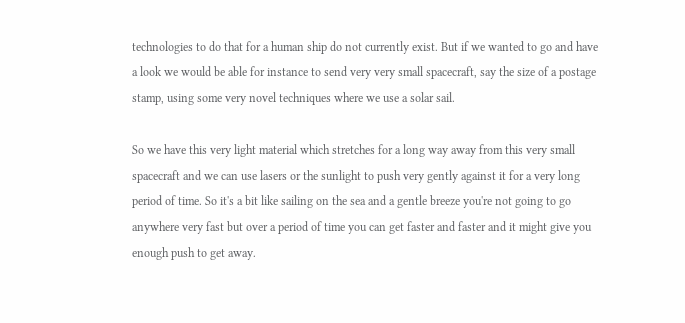technologies to do that for a human ship do not currently exist. But if we wanted to go and have a look we would be able for instance to send very very small spacecraft, say the size of a postage stamp, using some very novel techniques where we use a solar sail.

So we have this very light material which stretches for a long way away from this very small spacecraft and we can use lasers or the sunlight to push very gently against it for a very long period of time. So it's a bit like sailing on the sea and a gentle breeze you're not going to go anywhere very fast but over a period of time you can get faster and faster and it might give you enough push to get away.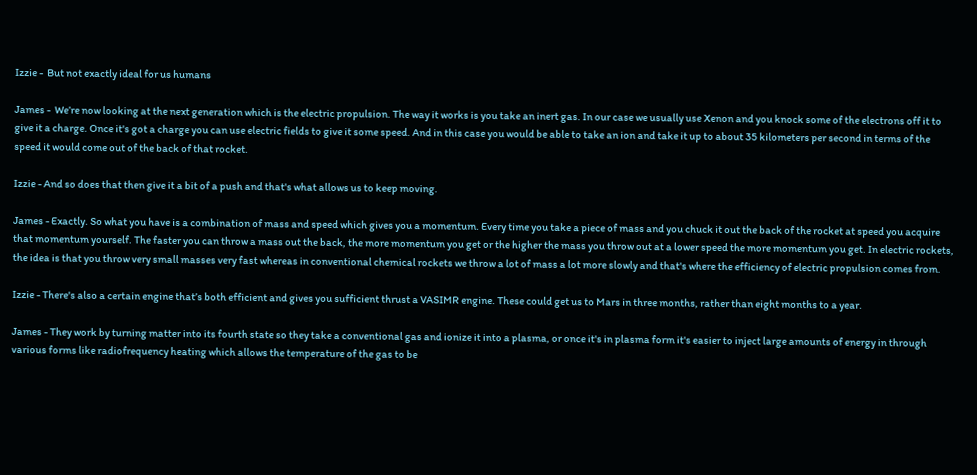Izzie -  But not exactly ideal for us humans

James -  We’re now looking at the next generation which is the electric propulsion. The way it works is you take an inert gas. In our case we usually use Xenon and you knock some of the electrons off it to give it a charge. Once it's got a charge you can use electric fields to give it some speed. And in this case you would be able to take an ion and take it up to about 35 kilometers per second in terms of the speed it would come out of the back of that rocket.

Izzie - And so does that then give it a bit of a push and that's what allows us to keep moving.

James - Exactly. So what you have is a combination of mass and speed which gives you a momentum. Every time you take a piece of mass and you chuck it out the back of the rocket at speed you acquire that momentum yourself. The faster you can throw a mass out the back, the more momentum you get or the higher the mass you throw out at a lower speed the more momentum you get. In electric rockets, the idea is that you throw very small masses very fast whereas in conventional chemical rockets we throw a lot of mass a lot more slowly and that's where the efficiency of electric propulsion comes from.

Izzie - There's also a certain engine that’s both efficient and gives you sufficient thrust a VASIMR engine. These could get us to Mars in three months, rather than eight months to a year.

James - They work by turning matter into its fourth state so they take a conventional gas and ionize it into a plasma, or once it's in plasma form it's easier to inject large amounts of energy in through various forms like radiofrequency heating which allows the temperature of the gas to be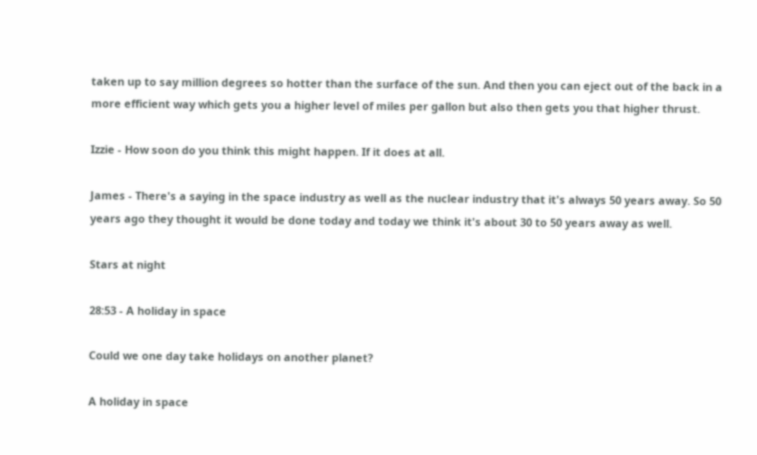taken up to say million degrees so hotter than the surface of the sun. And then you can eject out of the back in a more efficient way which gets you a higher level of miles per gallon but also then gets you that higher thrust.

Izzie - How soon do you think this might happen. If it does at all.

James - There's a saying in the space industry as well as the nuclear industry that it's always 50 years away. So 50 years ago they thought it would be done today and today we think it's about 30 to 50 years away as well.

Stars at night

28:53 - A holiday in space

Could we one day take holidays on another planet?

A holiday in space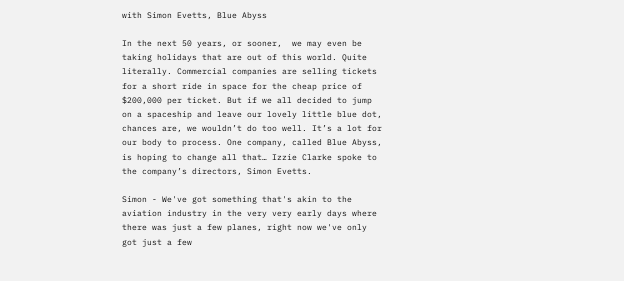with Simon Evetts, Blue Abyss

In the next 50 years, or sooner,  we may even be taking holidays that are out of this world. Quite literally. Commercial companies are selling tickets for a short ride in space for the cheap price of $200,000 per ticket. But if we all decided to jump on a spaceship and leave our lovely little blue dot, chances are, we wouldn’t do too well. It’s a lot for our body to process. One company, called Blue Abyss, is hoping to change all that… Izzie Clarke spoke to the company’s directors, Simon Evetts.

Simon - We've got something that's akin to the aviation industry in the very very early days where there was just a few planes, right now we've only got just a few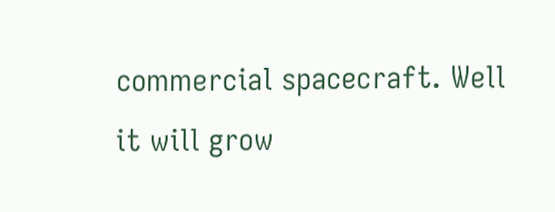commercial spacecraft. Well it will grow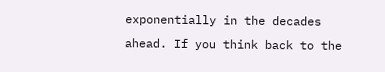exponentially in the decades ahead. If you think back to the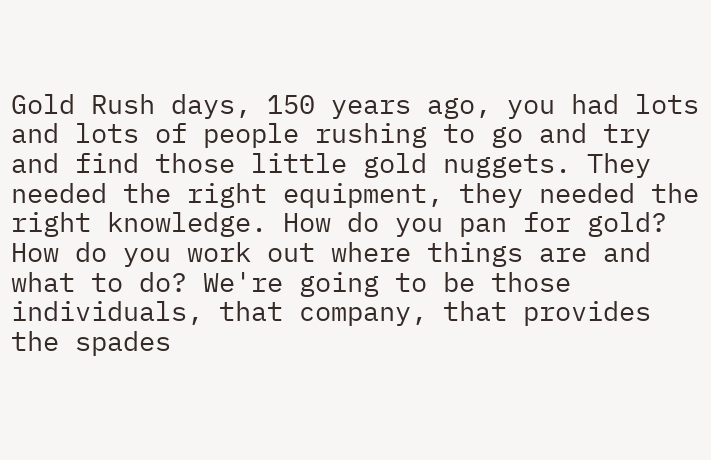Gold Rush days, 150 years ago, you had lots and lots of people rushing to go and try and find those little gold nuggets. They needed the right equipment, they needed the right knowledge. How do you pan for gold? How do you work out where things are and what to do? We're going to be those individuals, that company, that provides the spades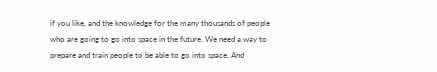if you like, and the knowledge for the many thousands of people who are going to go into space in the future. We need a way to prepare and train people to be able to go into space. And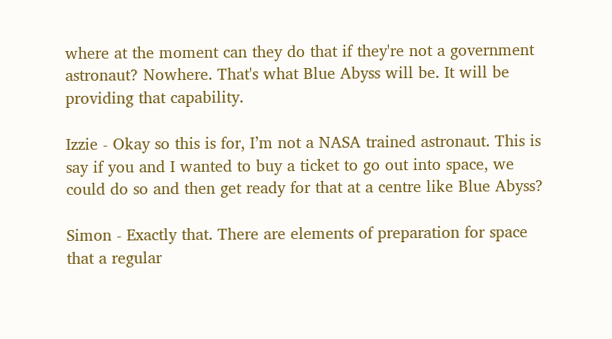where at the moment can they do that if they're not a government astronaut? Nowhere. That's what Blue Abyss will be. It will be providing that capability.

Izzie - Okay so this is for, I’m not a NASA trained astronaut. This is say if you and I wanted to buy a ticket to go out into space, we could do so and then get ready for that at a centre like Blue Abyss?

Simon - Exactly that. There are elements of preparation for space that a regular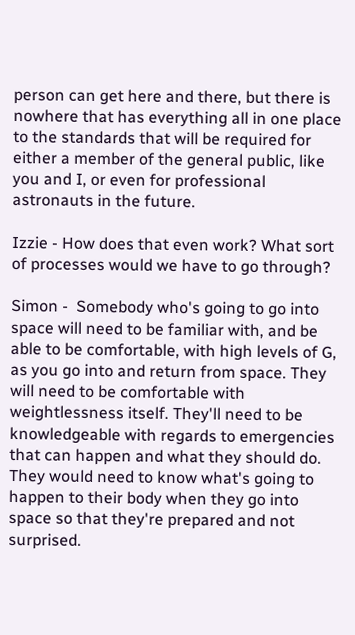person can get here and there, but there is nowhere that has everything all in one place to the standards that will be required for either a member of the general public, like you and I, or even for professional astronauts in the future.

Izzie - How does that even work? What sort of processes would we have to go through?

Simon -  Somebody who's going to go into space will need to be familiar with, and be able to be comfortable, with high levels of G, as you go into and return from space. They will need to be comfortable with weightlessness itself. They'll need to be knowledgeable with regards to emergencies that can happen and what they should do. They would need to know what's going to happen to their body when they go into space so that they're prepared and not surprised.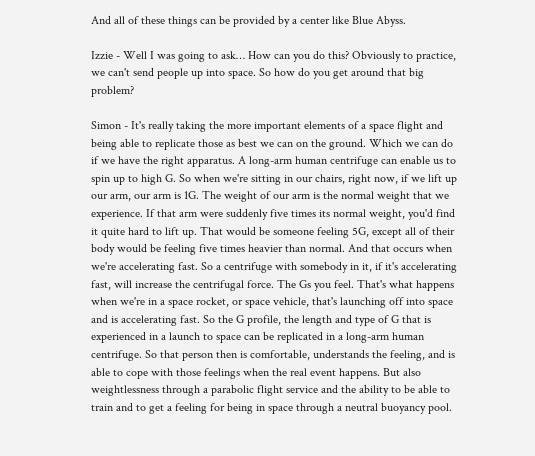And all of these things can be provided by a center like Blue Abyss.

Izzie - Well I was going to ask… How can you do this? Obviously to practice, we can't send people up into space. So how do you get around that big problem?

Simon - It's really taking the more important elements of a space flight and being able to replicate those as best we can on the ground. Which we can do if we have the right apparatus. A long-arm human centrifuge can enable us to spin up to high G. So when we're sitting in our chairs, right now, if we lift up our arm, our arm is 1G. The weight of our arm is the normal weight that we experience. If that arm were suddenly five times its normal weight, you'd find it quite hard to lift up. That would be someone feeling 5G, except all of their body would be feeling five times heavier than normal. And that occurs when we're accelerating fast. So a centrifuge with somebody in it, if it's accelerating fast, will increase the centrifugal force. The Gs you feel. That's what happens when we're in a space rocket, or space vehicle, that's launching off into space and is accelerating fast. So the G profile, the length and type of G that is experienced in a launch to space can be replicated in a long-arm human centrifuge. So that person then is comfortable, understands the feeling, and is able to cope with those feelings when the real event happens. But also weightlessness through a parabolic flight service and the ability to be able to train and to get a feeling for being in space through a neutral buoyancy pool.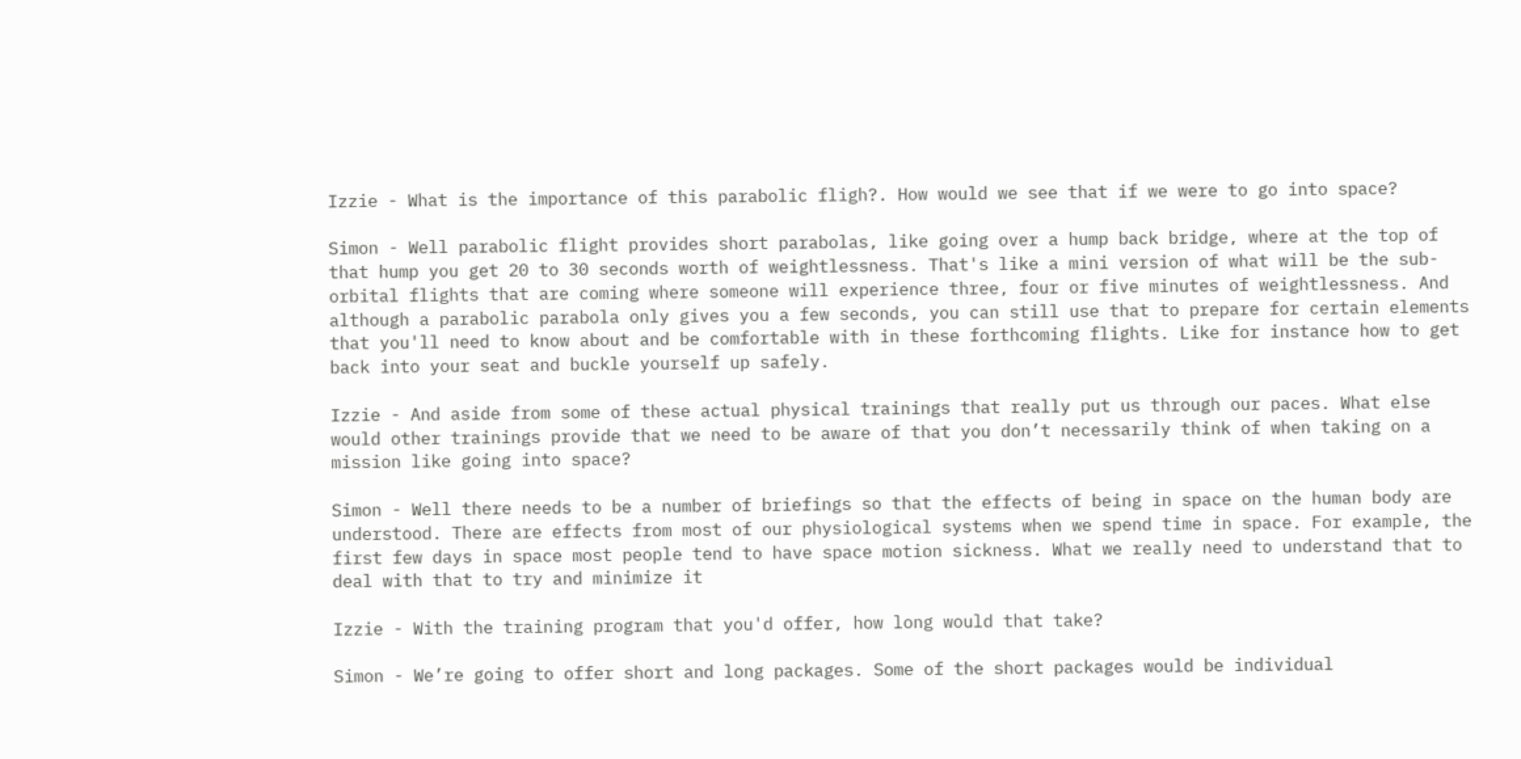Izzie - What is the importance of this parabolic fligh?. How would we see that if we were to go into space?

Simon - Well parabolic flight provides short parabolas, like going over a hump back bridge, where at the top of that hump you get 20 to 30 seconds worth of weightlessness. That's like a mini version of what will be the sub-orbital flights that are coming where someone will experience three, four or five minutes of weightlessness. And although a parabolic parabola only gives you a few seconds, you can still use that to prepare for certain elements that you'll need to know about and be comfortable with in these forthcoming flights. Like for instance how to get back into your seat and buckle yourself up safely.

Izzie - And aside from some of these actual physical trainings that really put us through our paces. What else would other trainings provide that we need to be aware of that you don’t necessarily think of when taking on a mission like going into space?

Simon - Well there needs to be a number of briefings so that the effects of being in space on the human body are understood. There are effects from most of our physiological systems when we spend time in space. For example, the first few days in space most people tend to have space motion sickness. What we really need to understand that to deal with that to try and minimize it

Izzie - With the training program that you'd offer, how long would that take?

Simon - We’re going to offer short and long packages. Some of the short packages would be individual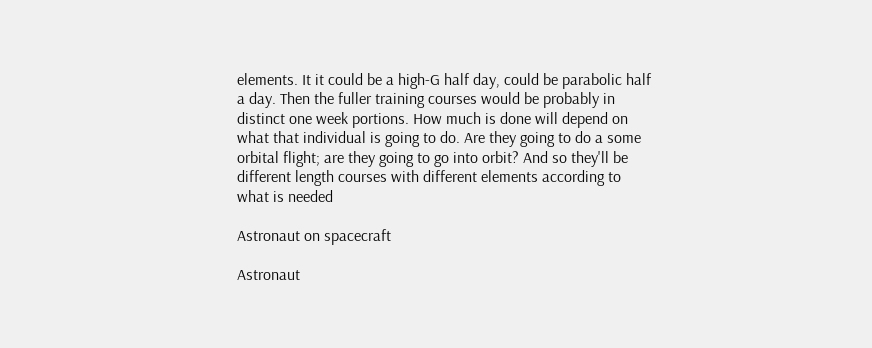elements. It it could be a high-G half day, could be parabolic half a day. Then the fuller training courses would be probably in distinct one week portions. How much is done will depend on what that individual is going to do. Are they going to do a some orbital flight; are they going to go into orbit? And so they'll be different length courses with different elements according to what is needed

Astronaut on spacecraft

Astronaut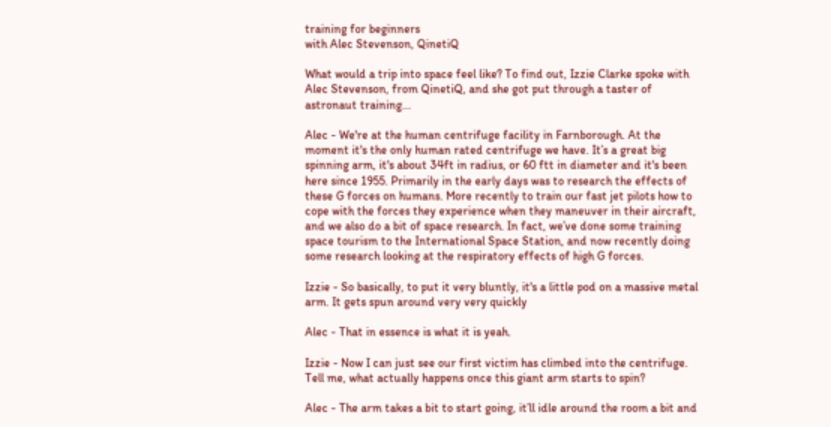training for beginners
with Alec Stevenson, QinetiQ

What would a trip into space feel like? To find out, Izzie Clarke spoke with Alec Stevenson, from QinetiQ, and she got put through a taster of astronaut training...

Alec - We're at the human centrifuge facility in Farnborough. At the moment it's the only human rated centrifuge we have. It’s a great big spinning arm, it's about 34ft in radius, or 60 ftt in diameter and it's been here since 1955. Primarily in the early days was to research the effects of these G forces on humans. More recently to train our fast jet pilots how to cope with the forces they experience when they maneuver in their aircraft, and we also do a bit of space research. In fact, we’ve done some training space tourism to the International Space Station, and now recently doing some research looking at the respiratory effects of high G forces.

Izzie - So basically, to put it very bluntly, it's a little pod on a massive metal arm. It gets spun around very very quickly

Alec - That in essence is what it is yeah.

Izzie - Now I can just see our first victim has climbed into the centrifuge. Tell me, what actually happens once this giant arm starts to spin?

Alec - The arm takes a bit to start going, it’ll idle around the room a bit and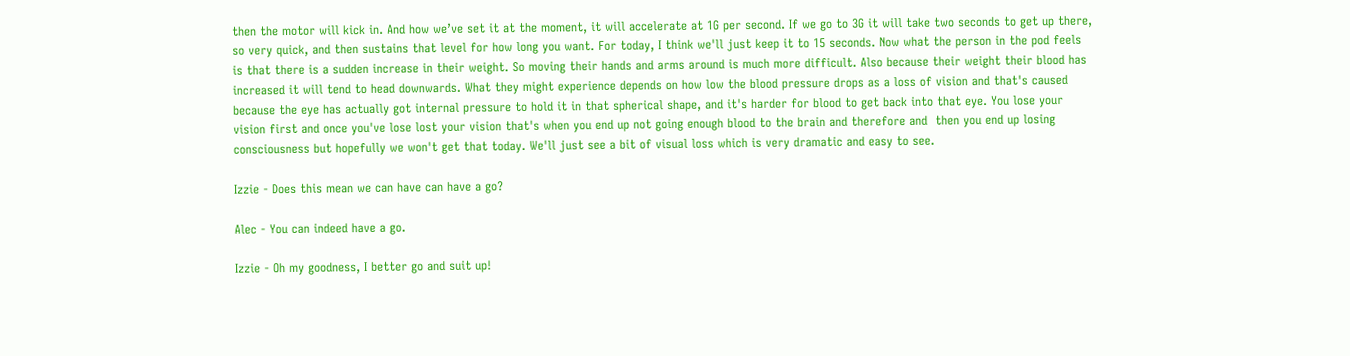then the motor will kick in. And how we’ve set it at the moment, it will accelerate at 1G per second. If we go to 3G it will take two seconds to get up there, so very quick, and then sustains that level for how long you want. For today, I think we'll just keep it to 15 seconds. Now what the person in the pod feels is that there is a sudden increase in their weight. So moving their hands and arms around is much more difficult. Also because their weight their blood has increased it will tend to head downwards. What they might experience depends on how low the blood pressure drops as a loss of vision and that's caused because the eye has actually got internal pressure to hold it in that spherical shape, and it's harder for blood to get back into that eye. You lose your vision first and once you've lose lost your vision that's when you end up not going enough blood to the brain and therefore and  then you end up losing consciousness but hopefully we won't get that today. We'll just see a bit of visual loss which is very dramatic and easy to see.

Izzie - Does this mean we can have can have a go?

Alec - You can indeed have a go.

Izzie - Oh my goodness, I better go and suit up!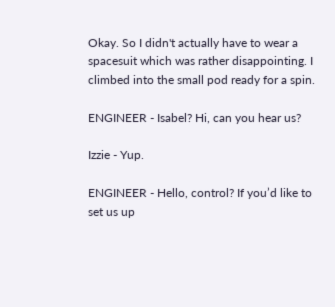Okay. So I didn't actually have to wear a spacesuit which was rather disappointing. I climbed into the small pod ready for a spin.

ENGINEER - Isabel? Hi, can you hear us?

Izzie - Yup.

ENGINEER - Hello, control? If you’d like to set us up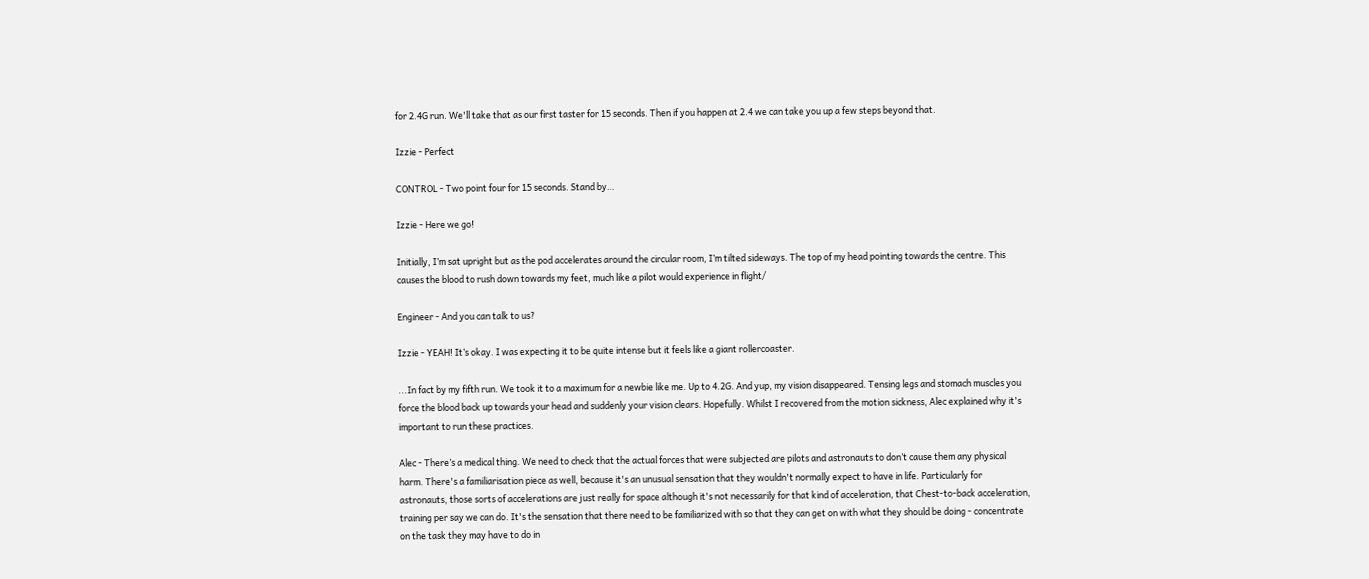for 2.4G run. We'll take that as our first taster for 15 seconds. Then if you happen at 2.4 we can take you up a few steps beyond that.

Izzie - Perfect

CONTROL - Two point four for 15 seconds. Stand by…

Izzie - Here we go!

Initially, I’m sat upright but as the pod accelerates around the circular room, I’m tilted sideways. The top of my head pointing towards the centre. This causes the blood to rush down towards my feet, much like a pilot would experience in flight/

Engineer - And you can talk to us?

Izzie - YEAH! It’s okay. I was expecting it to be quite intense but it feels like a giant rollercoaster.

...In fact by my fifth run. We took it to a maximum for a newbie like me. Up to 4.2G. And yup, my vision disappeared. Tensing legs and stomach muscles you force the blood back up towards your head and suddenly your vision clears. Hopefully. Whilst I recovered from the motion sickness, Alec explained why it's important to run these practices.

Alec - There’s a medical thing. We need to check that the actual forces that were subjected are pilots and astronauts to don’t cause them any physical harm. There's a familiarisation piece as well, because it's an unusual sensation that they wouldn't normally expect to have in life. Particularly for astronauts, those sorts of accelerations are just really for space although it's not necessarily for that kind of acceleration, that Chest-to-back acceleration, training per say we can do. It's the sensation that there need to be familiarized with so that they can get on with what they should be doing - concentrate on the task they may have to do in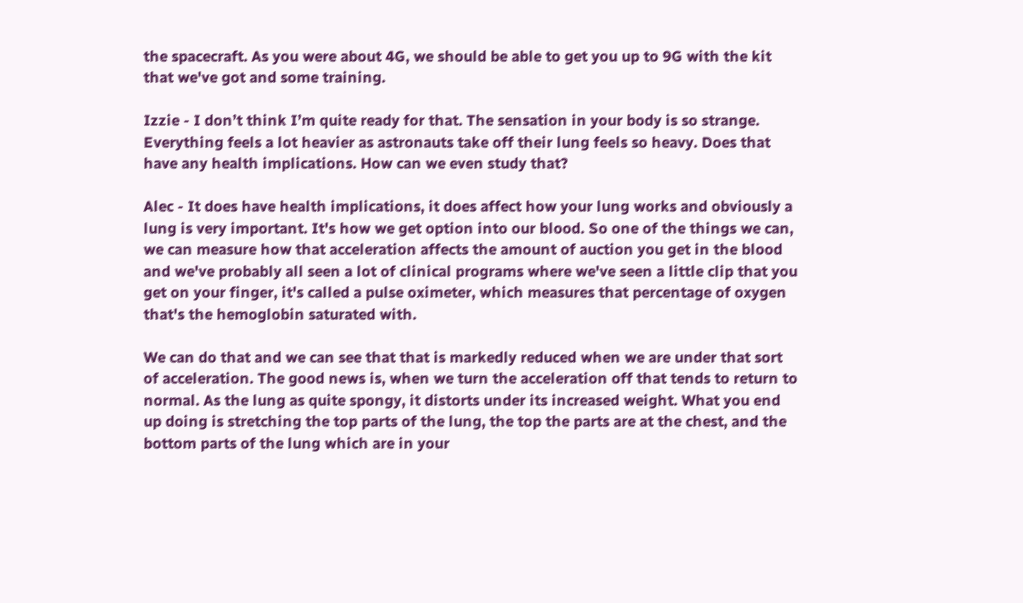the spacecraft. As you were about 4G, we should be able to get you up to 9G with the kit that we've got and some training.

Izzie - I don’t think I’m quite ready for that. The sensation in your body is so strange. Everything feels a lot heavier as astronauts take off their lung feels so heavy. Does that have any health implications. How can we even study that?

Alec - It does have health implications, it does affect how your lung works and obviously a lung is very important. It's how we get option into our blood. So one of the things we can, we can measure how that acceleration affects the amount of auction you get in the blood and we've probably all seen a lot of clinical programs where we've seen a little clip that you get on your finger, it's called a pulse oximeter, which measures that percentage of oxygen that's the hemoglobin saturated with.

We can do that and we can see that that is markedly reduced when we are under that sort of acceleration. The good news is, when we turn the acceleration off that tends to return to normal. As the lung as quite spongy, it distorts under its increased weight. What you end up doing is stretching the top parts of the lung, the top the parts are at the chest, and the bottom parts of the lung which are in your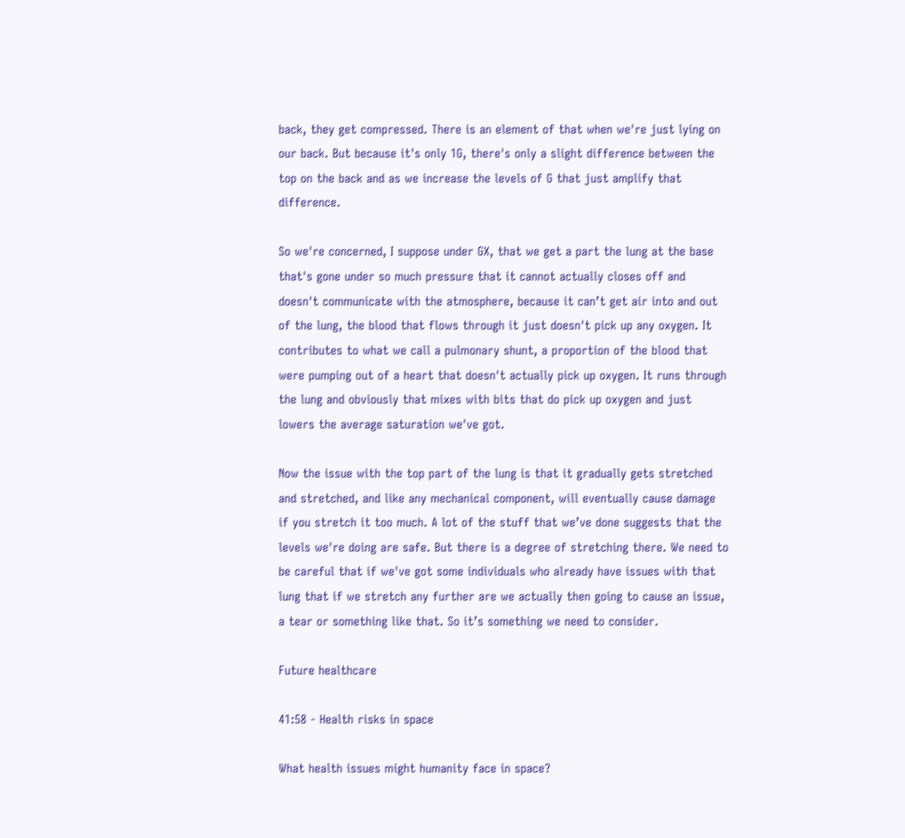back, they get compressed. There is an element of that when we're just lying on our back. But because it's only 1G, there's only a slight difference between the top on the back and as we increase the levels of G that just amplify that difference.

So we're concerned, I suppose under GX, that we get a part the lung at the base that's gone under so much pressure that it cannot actually closes off and doesn't communicate with the atmosphere, because it can’t get air into and out of the lung, the blood that flows through it just doesn't pick up any oxygen. It contributes to what we call a pulmonary shunt, a proportion of the blood that were pumping out of a heart that doesn't actually pick up oxygen. It runs through the lung and obviously that mixes with bits that do pick up oxygen and just lowers the average saturation we've got.

Now the issue with the top part of the lung is that it gradually gets stretched and stretched, and like any mechanical component, will eventually cause damage if you stretch it too much. A lot of the stuff that we’ve done suggests that the levels we're doing are safe. But there is a degree of stretching there. We need to be careful that if we've got some individuals who already have issues with that lung that if we stretch any further are we actually then going to cause an issue, a tear or something like that. So it’s something we need to consider.

Future healthcare

41:58 - Health risks in space

What health issues might humanity face in space?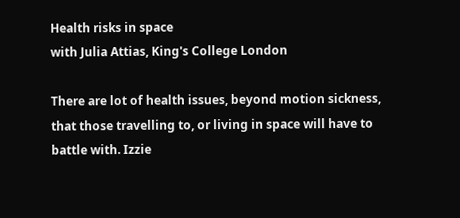Health risks in space
with Julia Attias, King's College London

There are lot of health issues, beyond motion sickness, that those travelling to, or living in space will have to battle with. Izzie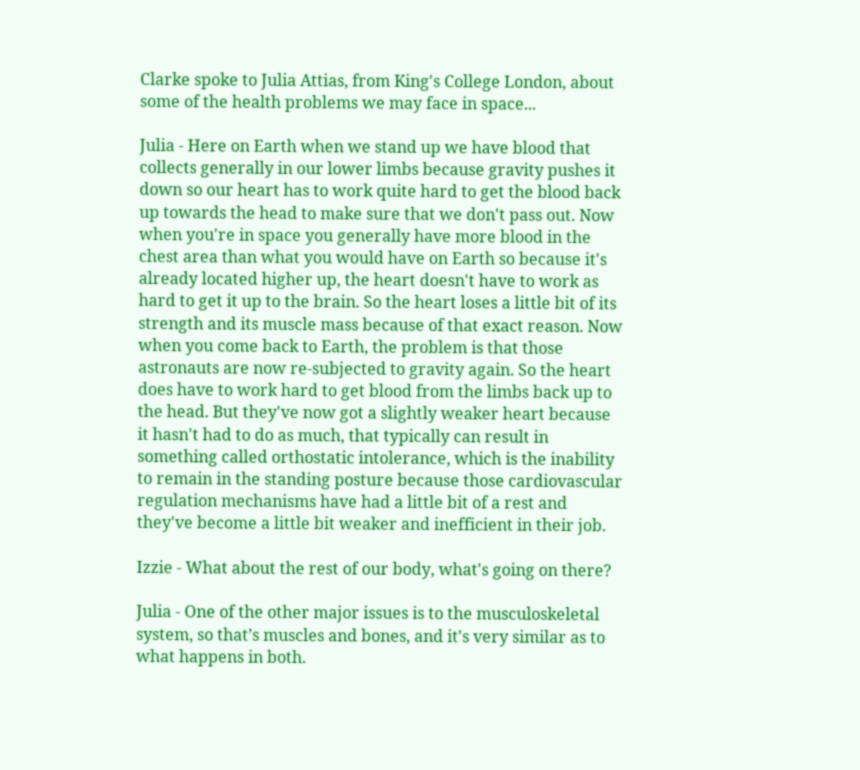Clarke spoke to Julia Attias, from King's College London, about some of the health problems we may face in space...

Julia - Here on Earth when we stand up we have blood that collects generally in our lower limbs because gravity pushes it down so our heart has to work quite hard to get the blood back up towards the head to make sure that we don't pass out. Now when you're in space you generally have more blood in the chest area than what you would have on Earth so because it's already located higher up, the heart doesn't have to work as hard to get it up to the brain. So the heart loses a little bit of its strength and its muscle mass because of that exact reason. Now when you come back to Earth, the problem is that those astronauts are now re-subjected to gravity again. So the heart does have to work hard to get blood from the limbs back up to the head. But they've now got a slightly weaker heart because it hasn't had to do as much, that typically can result in something called orthostatic intolerance, which is the inability to remain in the standing posture because those cardiovascular regulation mechanisms have had a little bit of a rest and they've become a little bit weaker and inefficient in their job.

Izzie - What about the rest of our body, what's going on there?

Julia - One of the other major issues is to the musculoskeletal system, so that’s muscles and bones, and it's very similar as to what happens in both.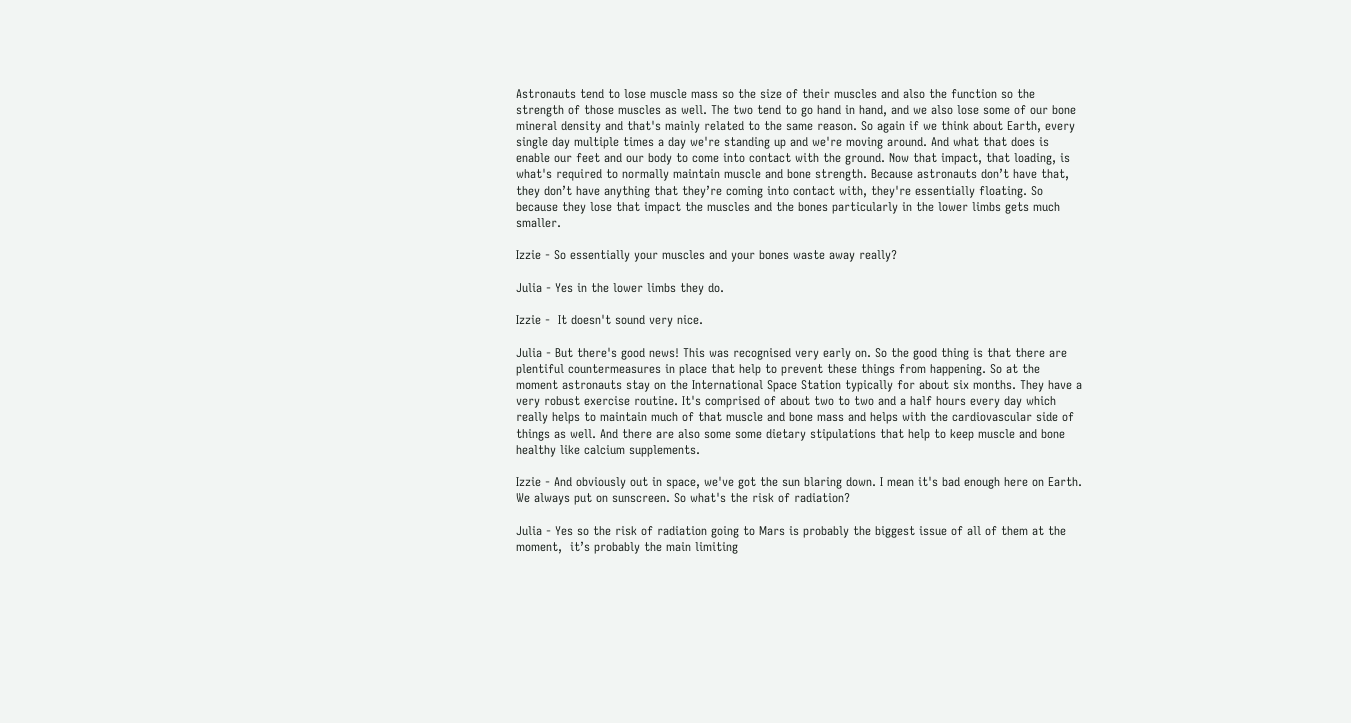Astronauts tend to lose muscle mass so the size of their muscles and also the function so the strength of those muscles as well. The two tend to go hand in hand, and we also lose some of our bone mineral density and that's mainly related to the same reason. So again if we think about Earth, every single day multiple times a day we're standing up and we're moving around. And what that does is enable our feet and our body to come into contact with the ground. Now that impact, that loading, is what's required to normally maintain muscle and bone strength. Because astronauts don’t have that, they don’t have anything that they’re coming into contact with, they're essentially floating. So because they lose that impact the muscles and the bones particularly in the lower limbs gets much smaller.

Izzie - So essentially your muscles and your bones waste away really?

Julia - Yes in the lower limbs they do.

Izzie -  It doesn't sound very nice.

Julia - But there's good news! This was recognised very early on. So the good thing is that there are plentiful countermeasures in place that help to prevent these things from happening. So at the moment astronauts stay on the International Space Station typically for about six months. They have a very robust exercise routine. It's comprised of about two to two and a half hours every day which really helps to maintain much of that muscle and bone mass and helps with the cardiovascular side of things as well. And there are also some some dietary stipulations that help to keep muscle and bone healthy like calcium supplements.

Izzie - And obviously out in space, we've got the sun blaring down. I mean it's bad enough here on Earth. We always put on sunscreen. So what's the risk of radiation?

Julia - Yes so the risk of radiation going to Mars is probably the biggest issue of all of them at the moment,  it’s probably the main limiting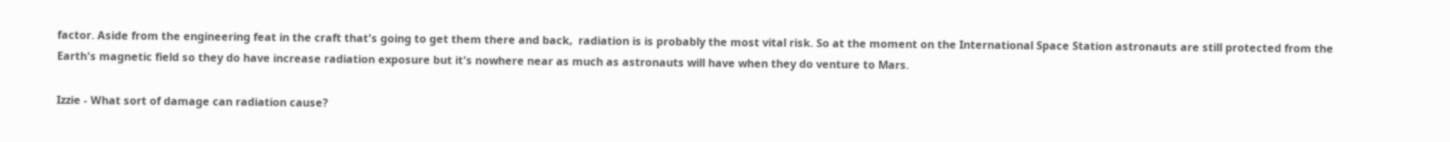factor. Aside from the engineering feat in the craft that's going to get them there and back,  radiation is is probably the most vital risk. So at the moment on the International Space Station astronauts are still protected from the Earth's magnetic field so they do have increase radiation exposure but it's nowhere near as much as astronauts will have when they do venture to Mars.

Izzie - What sort of damage can radiation cause?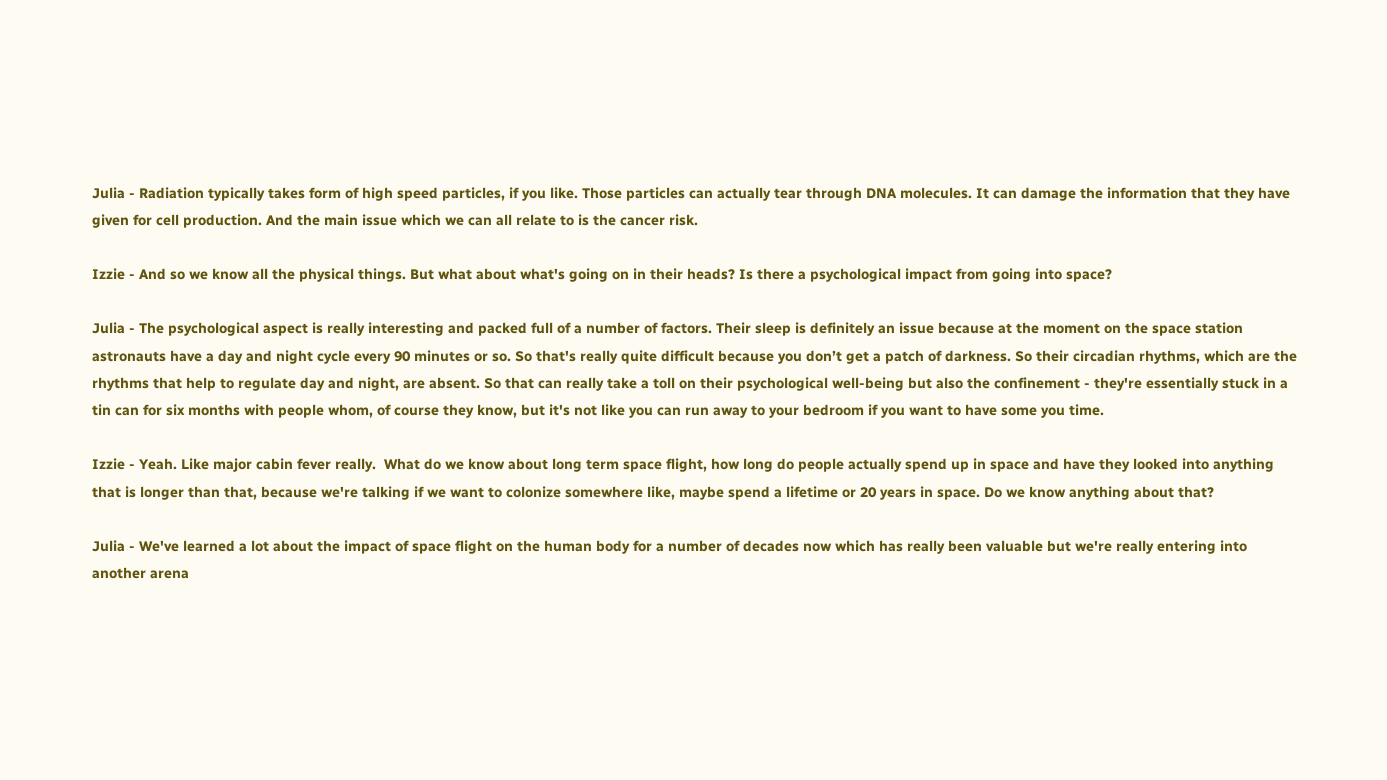Julia - Radiation typically takes form of high speed particles, if you like. Those particles can actually tear through DNA molecules. It can damage the information that they have given for cell production. And the main issue which we can all relate to is the cancer risk.

Izzie - And so we know all the physical things. But what about what's going on in their heads? Is there a psychological impact from going into space?

Julia - The psychological aspect is really interesting and packed full of a number of factors. Their sleep is definitely an issue because at the moment on the space station astronauts have a day and night cycle every 90 minutes or so. So that's really quite difficult because you don’t get a patch of darkness. So their circadian rhythms, which are the rhythms that help to regulate day and night, are absent. So that can really take a toll on their psychological well-being but also the confinement - they're essentially stuck in a tin can for six months with people whom, of course they know, but it's not like you can run away to your bedroom if you want to have some you time.

Izzie - Yeah. Like major cabin fever really.  What do we know about long term space flight, how long do people actually spend up in space and have they looked into anything that is longer than that, because we're talking if we want to colonize somewhere like, maybe spend a lifetime or 20 years in space. Do we know anything about that?

Julia - We've learned a lot about the impact of space flight on the human body for a number of decades now which has really been valuable but we're really entering into another arena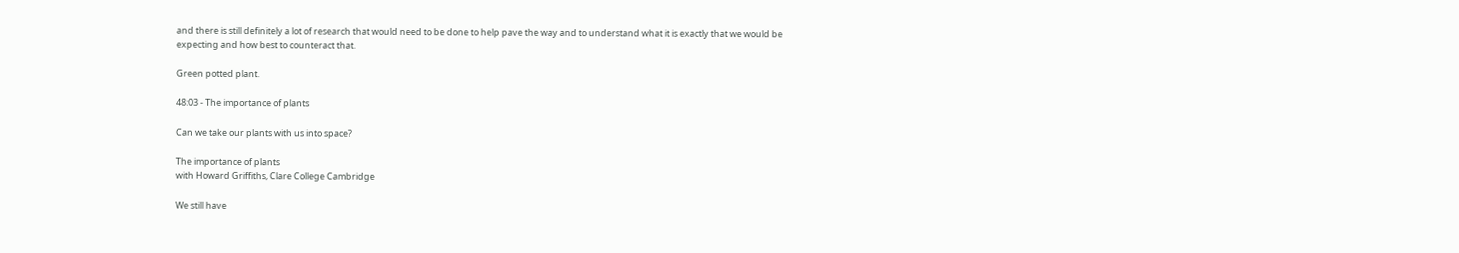and there is still definitely a lot of research that would need to be done to help pave the way and to understand what it is exactly that we would be expecting and how best to counteract that.

Green potted plant.

48:03 - The importance of plants

Can we take our plants with us into space?

The importance of plants
with Howard Griffiths, Clare College Cambridge

We still have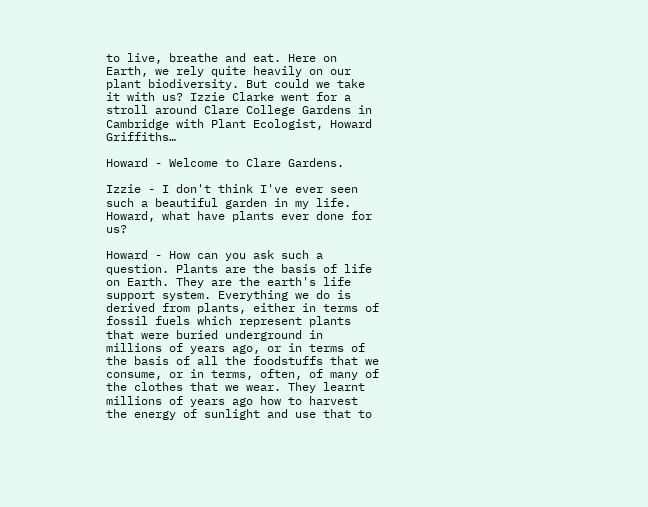to live, breathe and eat. Here on Earth, we rely quite heavily on our plant biodiversity. But could we take it with us? Izzie Clarke went for a stroll around Clare College Gardens in Cambridge with Plant Ecologist, Howard Griffiths…

Howard - Welcome to Clare Gardens.

Izzie - I don't think I've ever seen such a beautiful garden in my life. Howard, what have plants ever done for us?

Howard - How can you ask such a question. Plants are the basis of life on Earth. They are the earth's life support system. Everything we do is derived from plants, either in terms of fossil fuels which represent plants that were buried underground in millions of years ago, or in terms of the basis of all the foodstuffs that we consume, or in terms, often, of many of the clothes that we wear. They learnt millions of years ago how to harvest the energy of sunlight and use that to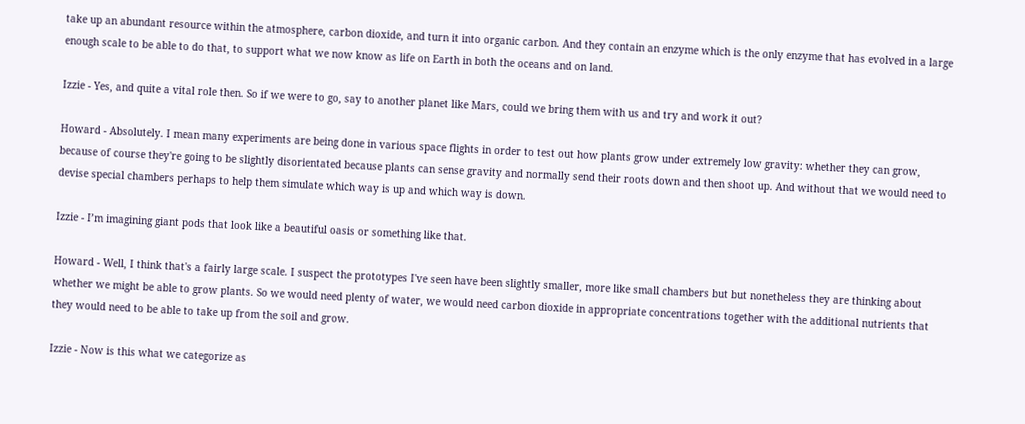take up an abundant resource within the atmosphere, carbon dioxide, and turn it into organic carbon. And they contain an enzyme which is the only enzyme that has evolved in a large enough scale to be able to do that, to support what we now know as life on Earth in both the oceans and on land.

Izzie - Yes, and quite a vital role then. So if we were to go, say to another planet like Mars, could we bring them with us and try and work it out?

Howard - Absolutely. I mean many experiments are being done in various space flights in order to test out how plants grow under extremely low gravity: whether they can grow, because of course they're going to be slightly disorientated because plants can sense gravity and normally send their roots down and then shoot up. And without that we would need to devise special chambers perhaps to help them simulate which way is up and which way is down.

Izzie - I’m imagining giant pods that look like a beautiful oasis or something like that.

Howard - Well, I think that's a fairly large scale. I suspect the prototypes I've seen have been slightly smaller, more like small chambers but but nonetheless they are thinking about whether we might be able to grow plants. So we would need plenty of water, we would need carbon dioxide in appropriate concentrations together with the additional nutrients that they would need to be able to take up from the soil and grow.

Izzie - Now is this what we categorize as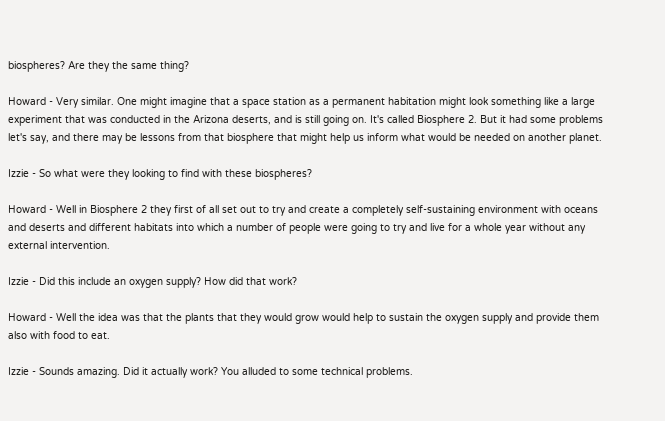biospheres? Are they the same thing?

Howard - Very similar. One might imagine that a space station as a permanent habitation might look something like a large experiment that was conducted in the Arizona deserts, and is still going on. It's called Biosphere 2. But it had some problems let's say, and there may be lessons from that biosphere that might help us inform what would be needed on another planet.

Izzie - So what were they looking to find with these biospheres?

Howard - Well in Biosphere 2 they first of all set out to try and create a completely self-sustaining environment with oceans and deserts and different habitats into which a number of people were going to try and live for a whole year without any external intervention.

Izzie - Did this include an oxygen supply? How did that work?

Howard - Well the idea was that the plants that they would grow would help to sustain the oxygen supply and provide them also with food to eat.

Izzie - Sounds amazing. Did it actually work? You alluded to some technical problems.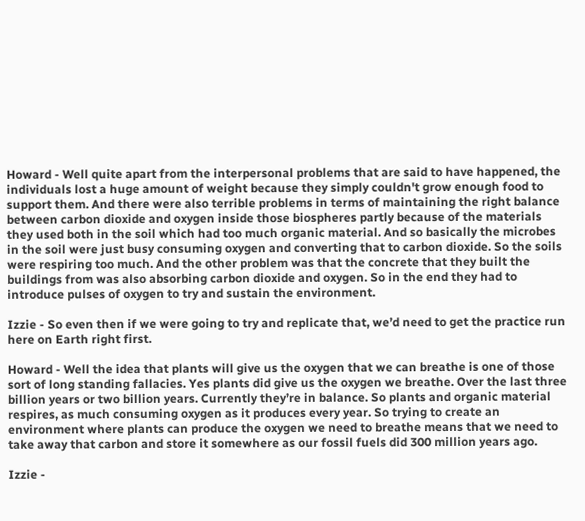Howard - Well quite apart from the interpersonal problems that are said to have happened, the individuals lost a huge amount of weight because they simply couldn't grow enough food to support them. And there were also terrible problems in terms of maintaining the right balance between carbon dioxide and oxygen inside those biospheres partly because of the materials they used both in the soil which had too much organic material. And so basically the microbes in the soil were just busy consuming oxygen and converting that to carbon dioxide. So the soils were respiring too much. And the other problem was that the concrete that they built the buildings from was also absorbing carbon dioxide and oxygen. So in the end they had to introduce pulses of oxygen to try and sustain the environment.

Izzie - So even then if we were going to try and replicate that, we’d need to get the practice run here on Earth right first.

Howard - Well the idea that plants will give us the oxygen that we can breathe is one of those sort of long standing fallacies. Yes plants did give us the oxygen we breathe. Over the last three billion years or two billion years. Currently they’re in balance. So plants and organic material respires, as much consuming oxygen as it produces every year. So trying to create an environment where plants can produce the oxygen we need to breathe means that we need to take away that carbon and store it somewhere as our fossil fuels did 300 million years ago.

Izzie -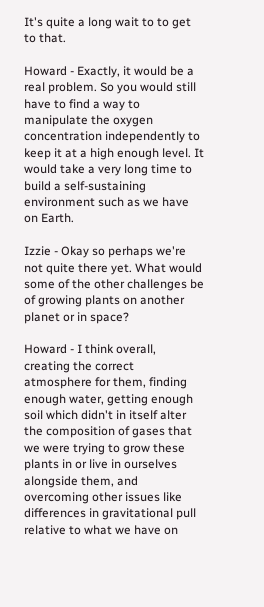It's quite a long wait to to get to that.

Howard - Exactly, it would be a real problem. So you would still have to find a way to manipulate the oxygen concentration independently to keep it at a high enough level. It would take a very long time to build a self-sustaining environment such as we have on Earth.

Izzie - Okay so perhaps we're not quite there yet. What would some of the other challenges be of growing plants on another planet or in space?

Howard - I think overall, creating the correct atmosphere for them, finding enough water, getting enough soil which didn't in itself alter the composition of gases that we were trying to grow these plants in or live in ourselves alongside them, and overcoming other issues like differences in gravitational pull relative to what we have on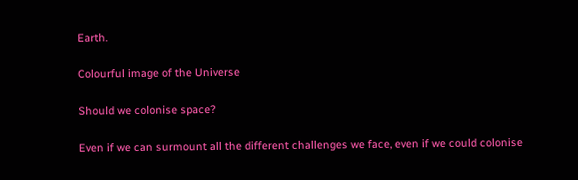Earth.

Colourful image of the Universe

Should we colonise space?

Even if we can surmount all the different challenges we face, even if we could colonise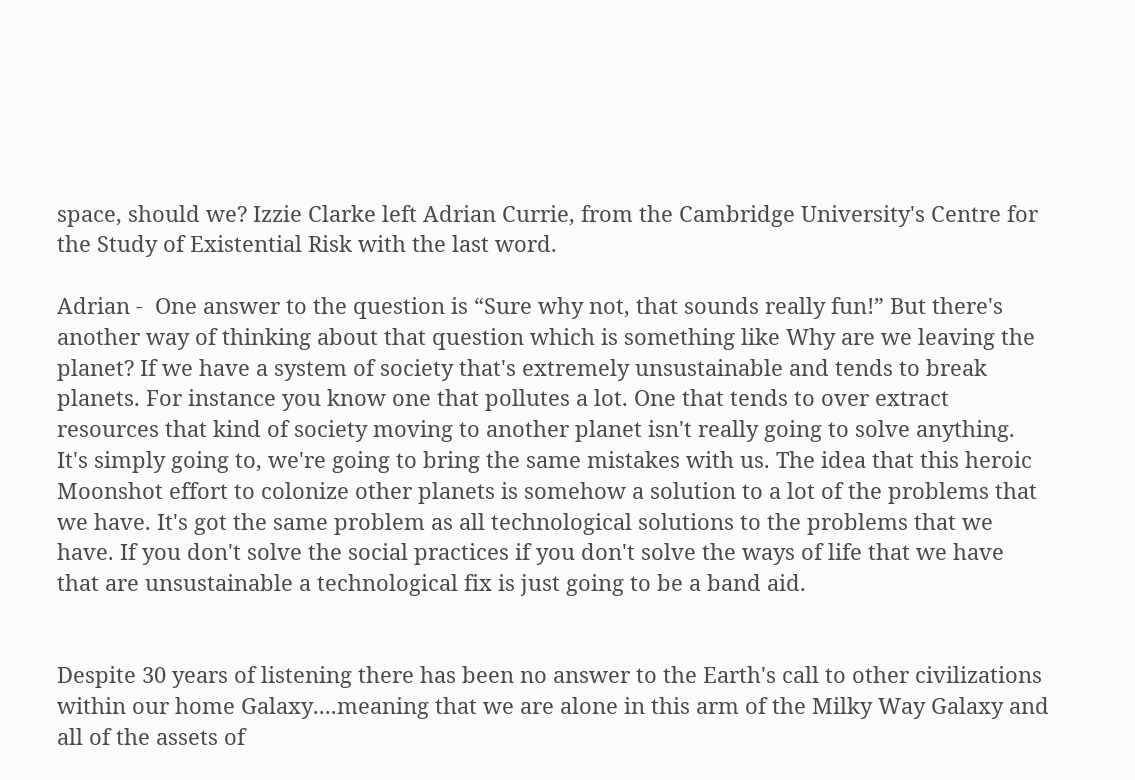space, should we? Izzie Clarke left Adrian Currie, from the Cambridge University's Centre for the Study of Existential Risk with the last word.

Adrian -  One answer to the question is “Sure why not, that sounds really fun!” But there's another way of thinking about that question which is something like Why are we leaving the planet? If we have a system of society that's extremely unsustainable and tends to break planets. For instance you know one that pollutes a lot. One that tends to over extract resources that kind of society moving to another planet isn't really going to solve anything. It's simply going to, we're going to bring the same mistakes with us. The idea that this heroic Moonshot effort to colonize other planets is somehow a solution to a lot of the problems that we have. It's got the same problem as all technological solutions to the problems that we have. If you don't solve the social practices if you don't solve the ways of life that we have that are unsustainable a technological fix is just going to be a band aid.


Despite 30 years of listening there has been no answer to the Earth's call to other civilizations within our home Galaxy....meaning that we are alone in this arm of the Milky Way Galaxy and all of the assets of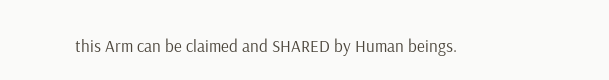this Arm can be claimed and SHARED by Human beings.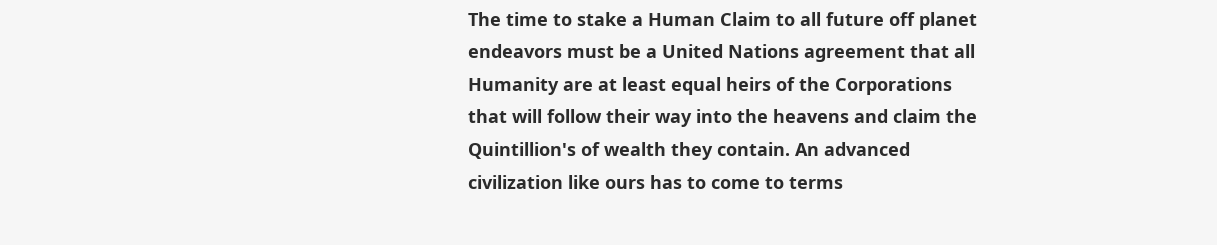The time to stake a Human Claim to all future off planet endeavors must be a United Nations agreement that all Humanity are at least equal heirs of the Corporations that will follow their way into the heavens and claim the Quintillion's of wealth they contain. An advanced civilization like ours has to come to terms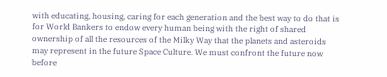with educating, housing, caring for each generation and the best way to do that is for World Bankers to endow every human being with the right of shared ownership of all the resources of the Milky Way that the planets and asteroids may represent in the future Space Culture. We must confront the future now before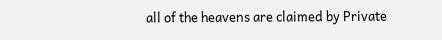all of the heavens are claimed by Private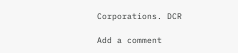Corporations. DCR

Add a comment